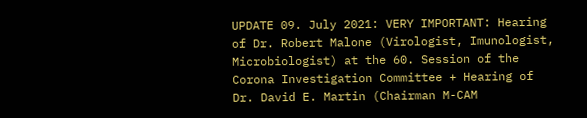UPDATE 09. July 2021: VERY IMPORTANT: Hearing of Dr. Robert Malone (Virologist, Imunologist, Microbiologist) at the 60. Session of the Corona Investigation Committee + Hearing of Dr. David E. Martin (Chairman M-CAM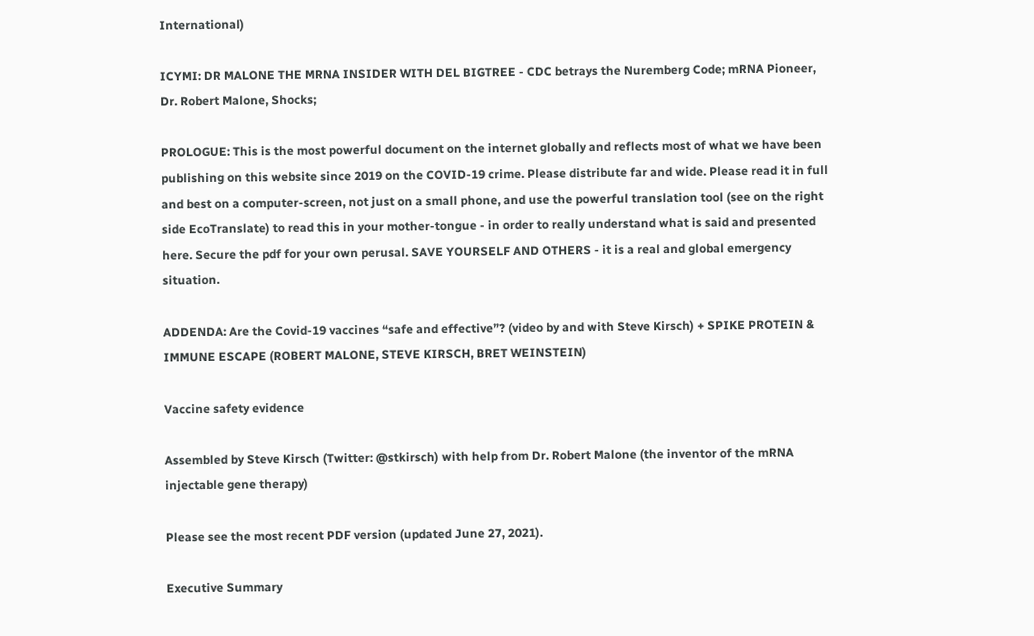International)

ICYMI: DR MALONE THE MRNA INSIDER WITH DEL BIGTREE - CDC betrays the Nuremberg Code; mRNA Pioneer, Dr. Robert Malone, Shocks;

PROLOGUE: This is the most powerful document on the internet globally and reflects most of what we have been publishing on this website since 2019 on the COVID-19 crime. Please distribute far and wide. Please read it in full and best on a computer-screen, not just on a small phone, and use the powerful translation tool (see on the right side EcoTranslate) to read this in your mother-tongue - in order to really understand what is said and presented here. Secure the pdf for your own perusal. SAVE YOURSELF AND OTHERS - it is a real and global emergency situation.

ADDENDA: Are the Covid-19 vaccines “safe and effective”? (video by and with Steve Kirsch) + SPIKE PROTEIN & IMMUNE ESCAPE (ROBERT MALONE, STEVE KIRSCH, BRET WEINSTEIN)

Vaccine safety evidence

Assembled by Steve Kirsch (Twitter: @stkirsch) with help from Dr. Robert Malone (the inventor of the mRNA injectable gene therapy)

Please see the most recent PDF version (updated June 27, 2021).

Executive Summary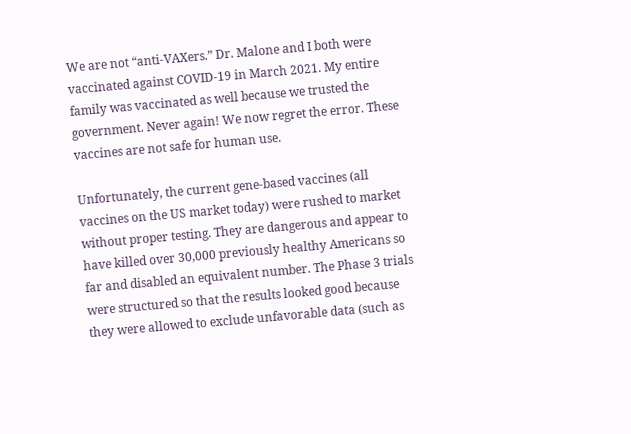We are not “anti-VAXers.” Dr. Malone and I both were vaccinated against COVID-19 in March 2021. My entire family was vaccinated as well because we trusted the government. Never again! We now regret the error. These vaccines are not safe for human use.

Unfortunately, the current gene-based vaccines (all vaccines on the US market today) were rushed to market without proper testing. They are dangerous and appear to have killed over 30,000 previously healthy Americans so far and disabled an equivalent number. The Phase 3 trials were structured so that the results looked good because they were allowed to exclude unfavorable data (such as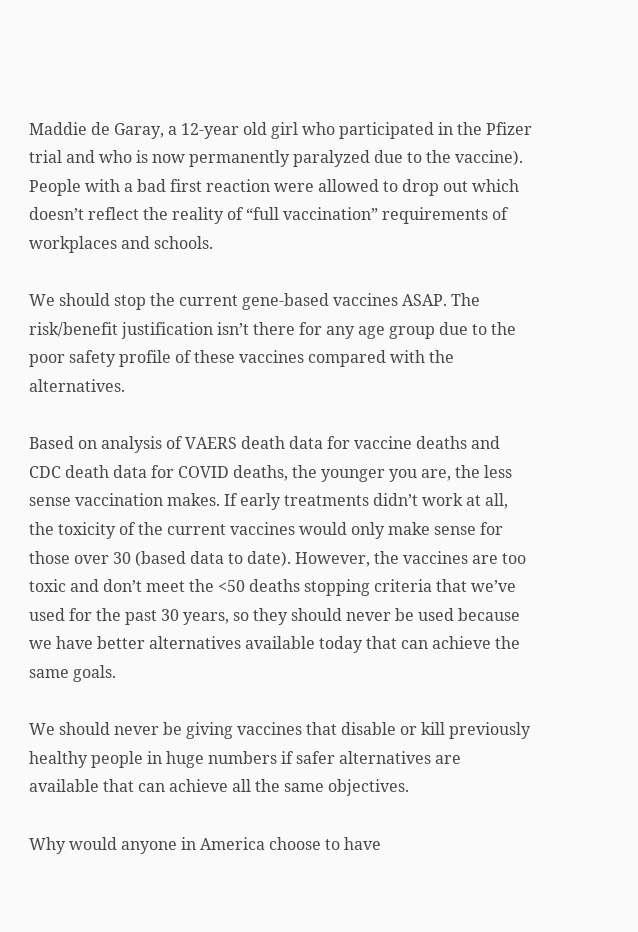Maddie de Garay, a 12-year old girl who participated in the Pfizer trial and who is now permanently paralyzed due to the vaccine). People with a bad first reaction were allowed to drop out which doesn’t reflect the reality of “full vaccination” requirements of workplaces and schools.

We should stop the current gene-based vaccines ASAP. The risk/benefit justification isn’t there for any age group due to the poor safety profile of these vaccines compared with the alternatives.

Based on analysis of VAERS death data for vaccine deaths and CDC death data for COVID deaths, the younger you are, the less sense vaccination makes. If early treatments didn’t work at all, the toxicity of the current vaccines would only make sense for those over 30 (based data to date). However, the vaccines are too toxic and don’t meet the <50 deaths stopping criteria that we’ve used for the past 30 years, so they should never be used because we have better alternatives available today that can achieve the same goals.

We should never be giving vaccines that disable or kill previously healthy people in huge numbers if safer alternatives are available that can achieve all the same objectives.

Why would anyone in America choose to have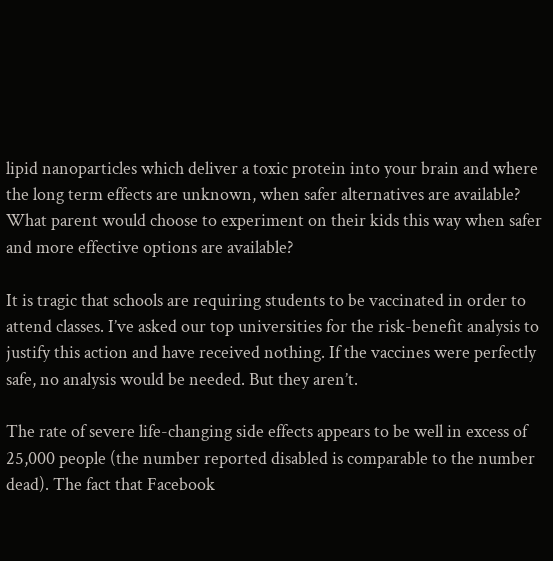lipid nanoparticles which deliver a toxic protein into your brain and where the long term effects are unknown, when safer alternatives are available? What parent would choose to experiment on their kids this way when safer and more effective options are available?

It is tragic that schools are requiring students to be vaccinated in order to attend classes. I’ve asked our top universities for the risk-benefit analysis to justify this action and have received nothing. If the vaccines were perfectly safe, no analysis would be needed. But they aren’t.

The rate of severe life-changing side effects appears to be well in excess of 25,000 people (the number reported disabled is comparable to the number dead). The fact that Facebook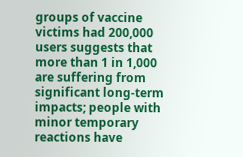groups of vaccine victims had 200,000 users suggests that more than 1 in 1,000 are suffering from significant long-term impacts; people with minor temporary reactions have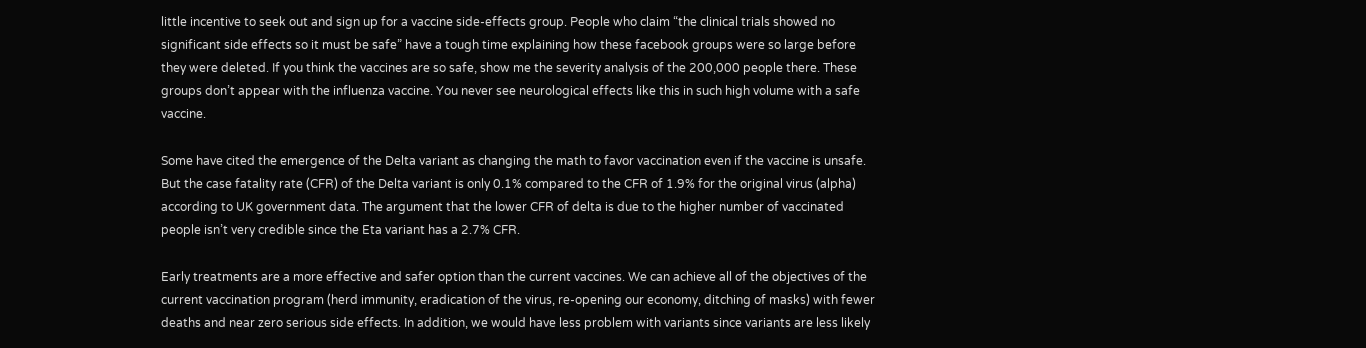little incentive to seek out and sign up for a vaccine side-effects group. People who claim “the clinical trials showed no significant side effects so it must be safe” have a tough time explaining how these facebook groups were so large before they were deleted. If you think the vaccines are so safe, show me the severity analysis of the 200,000 people there. These groups don’t appear with the influenza vaccine. You never see neurological effects like this in such high volume with a safe vaccine.

Some have cited the emergence of the Delta variant as changing the math to favor vaccination even if the vaccine is unsafe. But the case fatality rate (CFR) of the Delta variant is only 0.1% compared to the CFR of 1.9% for the original virus (alpha) according to UK government data. The argument that the lower CFR of delta is due to the higher number of vaccinated people isn’t very credible since the Eta variant has a 2.7% CFR.

Early treatments are a more effective and safer option than the current vaccines. We can achieve all of the objectives of the current vaccination program (herd immunity, eradication of the virus, re-opening our economy, ditching of masks) with fewer deaths and near zero serious side effects. In addition, we would have less problem with variants since variants are less likely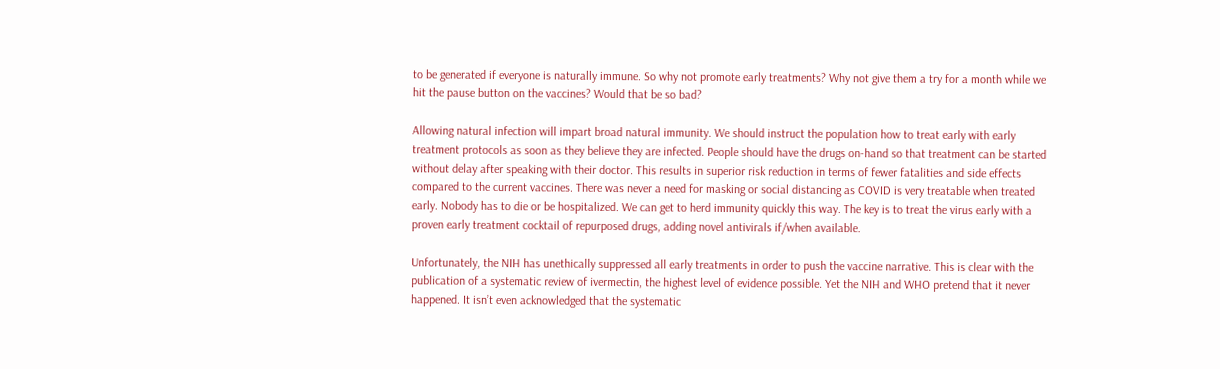to be generated if everyone is naturally immune. So why not promote early treatments? Why not give them a try for a month while we hit the pause button on the vaccines? Would that be so bad?

Allowing natural infection will impart broad natural immunity. We should instruct the population how to treat early with early treatment protocols as soon as they believe they are infected. People should have the drugs on-hand so that treatment can be started without delay after speaking with their doctor. This results in superior risk reduction in terms of fewer fatalities and side effects compared to the current vaccines. There was never a need for masking or social distancing as COVID is very treatable when treated early. Nobody has to die or be hospitalized. We can get to herd immunity quickly this way. The key is to treat the virus early with a proven early treatment cocktail of repurposed drugs, adding novel antivirals if/when available.

Unfortunately, the NIH has unethically suppressed all early treatments in order to push the vaccine narrative. This is clear with the publication of a systematic review of ivermectin, the highest level of evidence possible. Yet the NIH and WHO pretend that it never happened. It isn’t even acknowledged that the systematic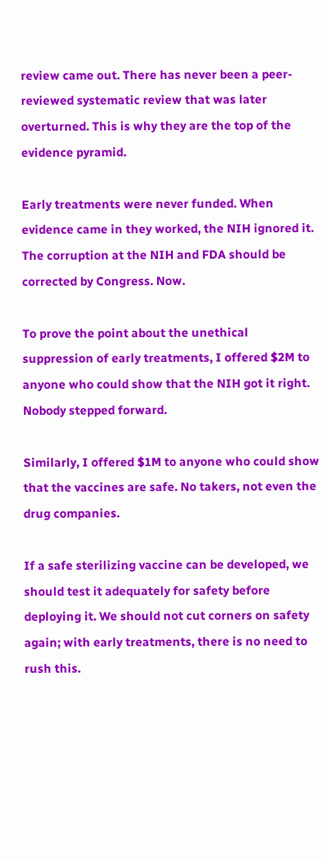review came out. There has never been a peer-reviewed systematic review that was later overturned. This is why they are the top of the evidence pyramid.

Early treatments were never funded. When evidence came in they worked, the NIH ignored it. The corruption at the NIH and FDA should be corrected by Congress. Now.

To prove the point about the unethical suppression of early treatments, I offered $2M to anyone who could show that the NIH got it right. Nobody stepped forward.

Similarly, I offered $1M to anyone who could show that the vaccines are safe. No takers, not even the drug companies.

If a safe sterilizing vaccine can be developed, we should test it adequately for safety before deploying it. We should not cut corners on safety again; with early treatments, there is no need to rush this.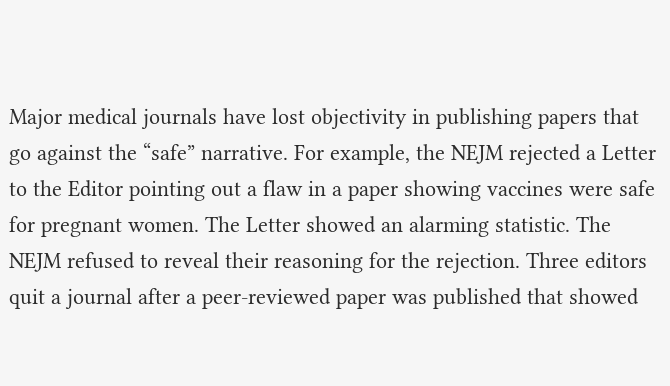Major medical journals have lost objectivity in publishing papers that go against the “safe” narrative. For example, the NEJM rejected a Letter to the Editor pointing out a flaw in a paper showing vaccines were safe for pregnant women. The Letter showed an alarming statistic. The NEJM refused to reveal their reasoning for the rejection. Three editors quit a journal after a peer-reviewed paper was published that showed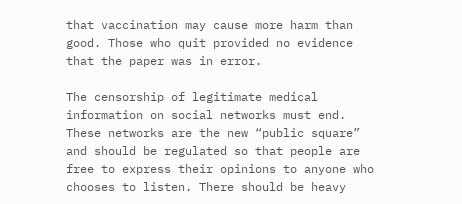that vaccination may cause more harm than good. Those who quit provided no evidence that the paper was in error.

The censorship of legitimate medical information on social networks must end. These networks are the new “public square” and should be regulated so that people are free to express their opinions to anyone who chooses to listen. There should be heavy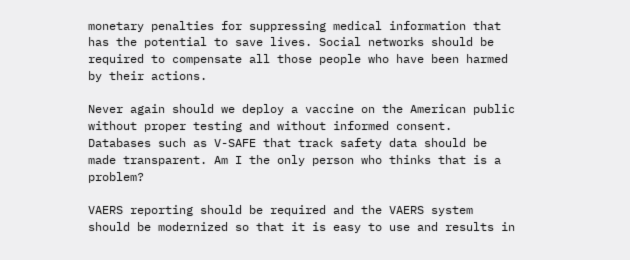monetary penalties for suppressing medical information that has the potential to save lives. Social networks should be required to compensate all those people who have been harmed by their actions.

Never again should we deploy a vaccine on the American public without proper testing and without informed consent.  Databases such as V-SAFE that track safety data should be made transparent. Am I the only person who thinks that is a problem?

VAERS reporting should be required and the VAERS system should be modernized so that it is easy to use and results in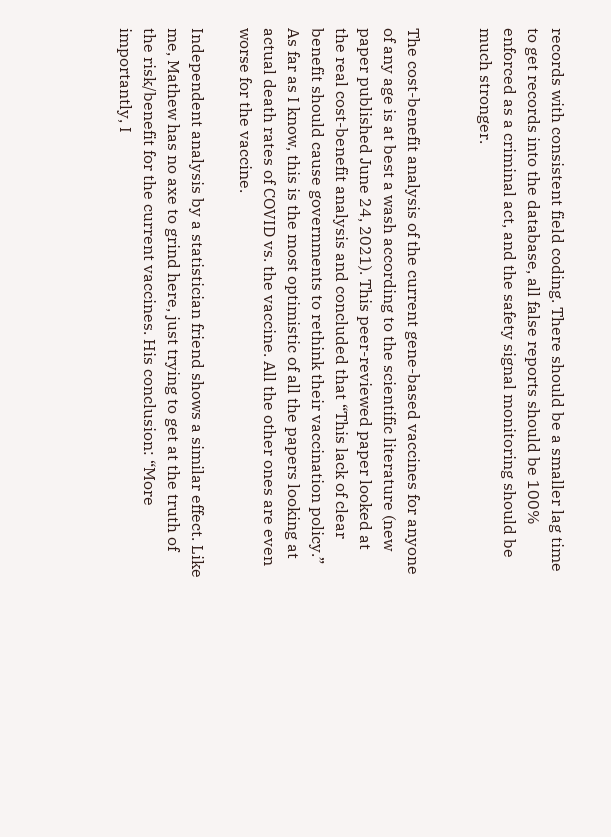records with consistent field coding. There should be a smaller lag time to get records into the database, all false reports should be 100% enforced as a criminal act, and the safety signal monitoring should be much stronger.


The cost-benefit analysis of the current gene-based vaccines for anyone of any age is at best a wash according to the scientific literature (new paper published June 24, 2021). This peer-reviewed paper looked at the real cost-benefit analysis and concluded that “This lack of clear benefit should cause governments to rethink their vaccination policy.” As far as I know, this is the most optimistic of all the papers looking at actual death rates of COVID vs. the vaccine. All the other ones are even worse for the vaccine.

Independent analysis by a statistician friend shows a similar effect. Like me, Mathew has no axe to grind here, just trying to get at the truth of the risk/benefit for the current vaccines. His conclusion: “More importantly, I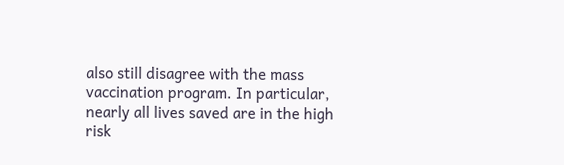also still disagree with the mass vaccination program. In particular, nearly all lives saved are in the high risk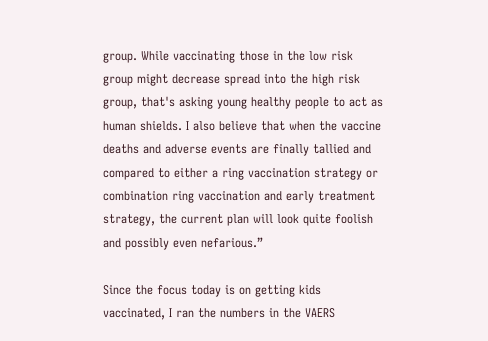group. While vaccinating those in the low risk group might decrease spread into the high risk group, that's asking young healthy people to act as human shields. I also believe that when the vaccine deaths and adverse events are finally tallied and compared to either a ring vaccination strategy or combination ring vaccination and early treatment strategy, the current plan will look quite foolish and possibly even nefarious.”

Since the focus today is on getting kids vaccinated, I ran the numbers in the VAERS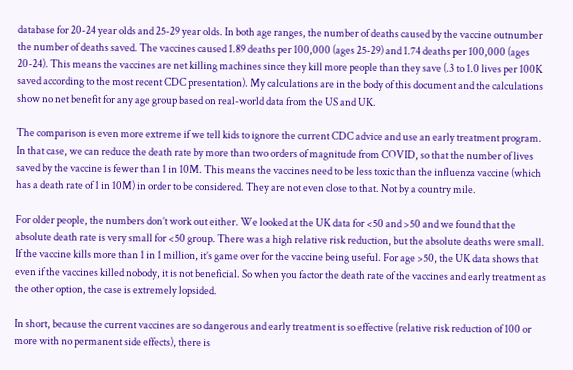database for 20-24 year olds and 25-29 year olds. In both age ranges, the number of deaths caused by the vaccine outnumber the number of deaths saved. The vaccines caused 1.89 deaths per 100,000 (ages 25-29) and 1.74 deaths per 100,000 (ages 20-24). This means the vaccines are net killing machines since they kill more people than they save (.3 to 1.0 lives per 100K saved according to the most recent CDC presentation). My calculations are in the body of this document and the calculations show no net benefit for any age group based on real-world data from the US and UK.

The comparison is even more extreme if we tell kids to ignore the current CDC advice and use an early treatment program. In that case, we can reduce the death rate by more than two orders of magnitude from COVID, so that the number of lives saved by the vaccine is fewer than 1 in 10M. This means the vaccines need to be less toxic than the influenza vaccine (which has a death rate of 1 in 10M) in order to be considered. They are not even close to that. Not by a country mile.

For older people, the numbers don’t work out either. We looked at the UK data for <50 and >50 and we found that the absolute death rate is very small for <50 group. There was a high relative risk reduction, but the absolute deaths were small. If the vaccine kills more than 1 in 1 million, it’s game over for the vaccine being useful. For age >50, the UK data shows that even if the vaccines killed nobody, it is not beneficial. So when you factor the death rate of the vaccines and early treatment as the other option, the case is extremely lopsided.

In short, because the current vaccines are so dangerous and early treatment is so effective (relative risk reduction of 100 or more with no permanent side effects), there is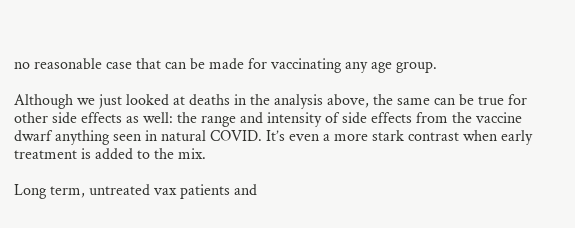no reasonable case that can be made for vaccinating any age group.

Although we just looked at deaths in the analysis above, the same can be true for other side effects as well: the range and intensity of side effects from the vaccine dwarf anything seen in natural COVID. It’s even a more stark contrast when early treatment is added to the mix.

Long term, untreated vax patients and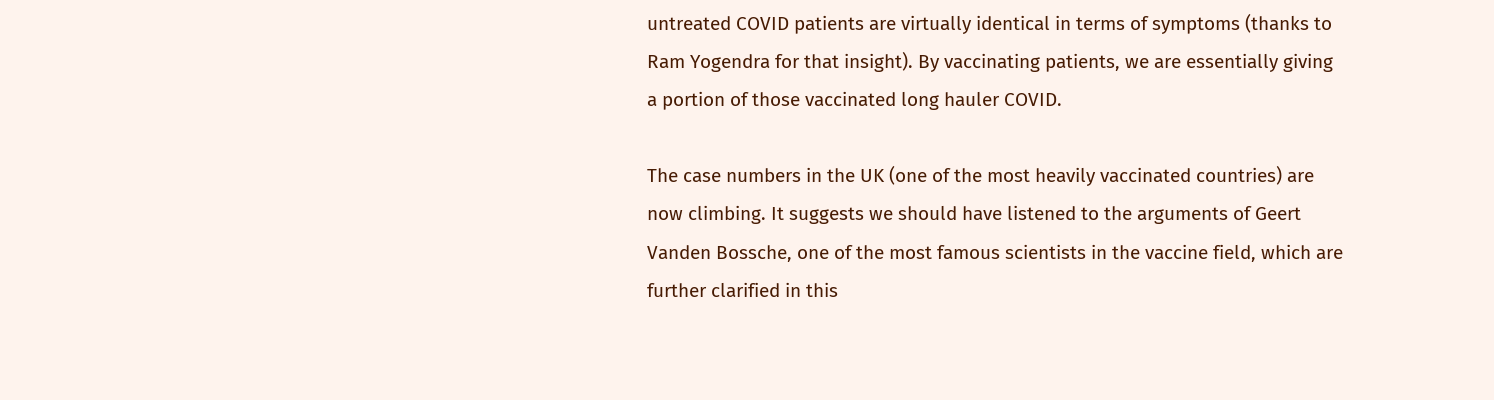untreated COVID patients are virtually identical in terms of symptoms (thanks to Ram Yogendra for that insight). By vaccinating patients, we are essentially giving a portion of those vaccinated long hauler COVID.

The case numbers in the UK (one of the most heavily vaccinated countries) are now climbing. It suggests we should have listened to the arguments of Geert Vanden Bossche, one of the most famous scientists in the vaccine field, which are further clarified in this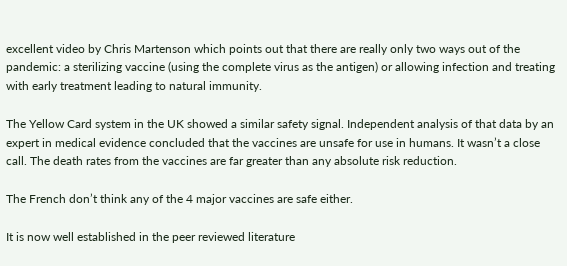excellent video by Chris Martenson which points out that there are really only two ways out of the pandemic: a sterilizing vaccine (using the complete virus as the antigen) or allowing infection and treating with early treatment leading to natural immunity.

The Yellow Card system in the UK showed a similar safety signal. Independent analysis of that data by an expert in medical evidence concluded that the vaccines are unsafe for use in humans. It wasn’t a close call. The death rates from the vaccines are far greater than any absolute risk reduction.

The French don’t think any of the 4 major vaccines are safe either.

It is now well established in the peer reviewed literature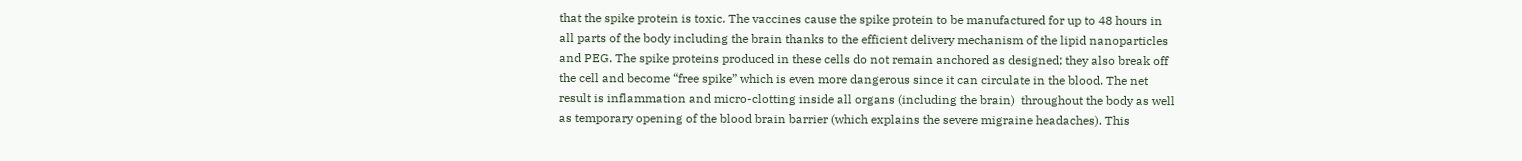that the spike protein is toxic. The vaccines cause the spike protein to be manufactured for up to 48 hours in all parts of the body including the brain thanks to the efficient delivery mechanism of the lipid nanoparticles and PEG. The spike proteins produced in these cells do not remain anchored as designed; they also break off the cell and become “free spike” which is even more dangerous since it can circulate in the blood. The net result is inflammation and micro-clotting inside all organs (including the brain)  throughout the body as well as temporary opening of the blood brain barrier (which explains the severe migraine headaches). This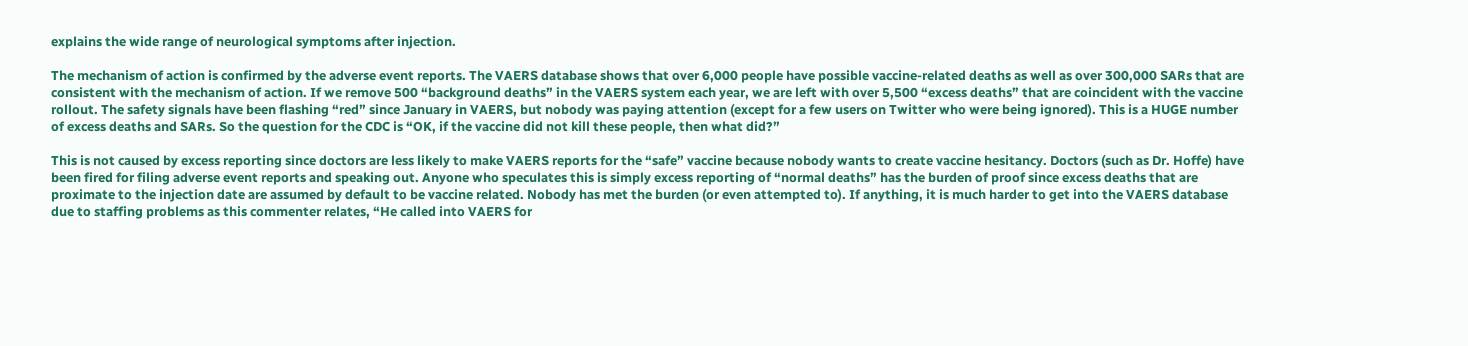explains the wide range of neurological symptoms after injection.

The mechanism of action is confirmed by the adverse event reports. The VAERS database shows that over 6,000 people have possible vaccine-related deaths as well as over 300,000 SARs that are consistent with the mechanism of action. If we remove 500 “background deaths” in the VAERS system each year, we are left with over 5,500 “excess deaths” that are coincident with the vaccine rollout. The safety signals have been flashing “red” since January in VAERS, but nobody was paying attention (except for a few users on Twitter who were being ignored). This is a HUGE number of excess deaths and SARs. So the question for the CDC is “OK, if the vaccine did not kill these people, then what did?”

This is not caused by excess reporting since doctors are less likely to make VAERS reports for the “safe” vaccine because nobody wants to create vaccine hesitancy. Doctors (such as Dr. Hoffe) have been fired for filing adverse event reports and speaking out. Anyone who speculates this is simply excess reporting of “normal deaths” has the burden of proof since excess deaths that are proximate to the injection date are assumed by default to be vaccine related. Nobody has met the burden (or even attempted to). If anything, it is much harder to get into the VAERS database due to staffing problems as this commenter relates, “He called into VAERS for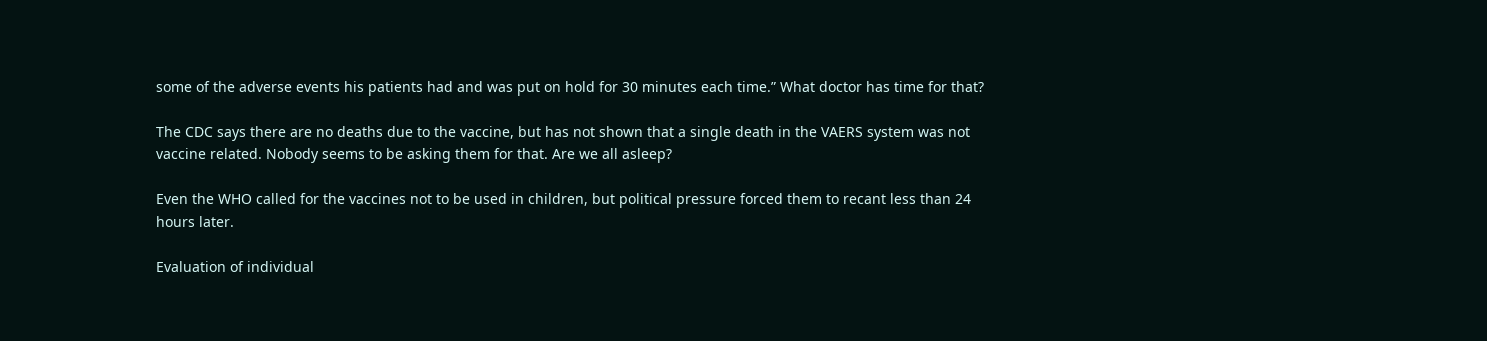some of the adverse events his patients had and was put on hold for 30 minutes each time.” What doctor has time for that?

The CDC says there are no deaths due to the vaccine, but has not shown that a single death in the VAERS system was not vaccine related. Nobody seems to be asking them for that. Are we all asleep?

Even the WHO called for the vaccines not to be used in children, but political pressure forced them to recant less than 24 hours later.

Evaluation of individual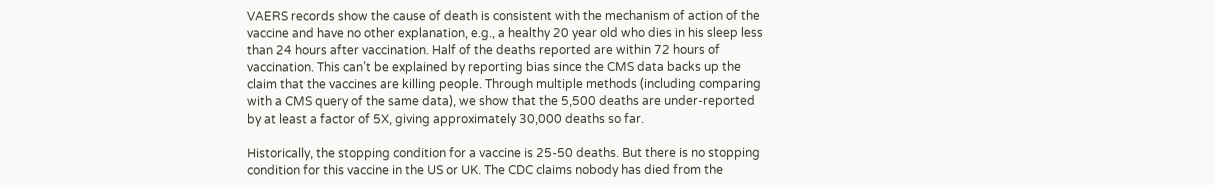VAERS records show the cause of death is consistent with the mechanism of action of the vaccine and have no other explanation, e.g., a healthy 20 year old who dies in his sleep less than 24 hours after vaccination. Half of the deaths reported are within 72 hours of vaccination. This can’t be explained by reporting bias since the CMS data backs up the claim that the vaccines are killing people. Through multiple methods (including comparing with a CMS query of the same data), we show that the 5,500 deaths are under-reported by at least a factor of 5X, giving approximately 30,000 deaths so far.

Historically, the stopping condition for a vaccine is 25-50 deaths. But there is no stopping condition for this vaccine in the US or UK. The CDC claims nobody has died from the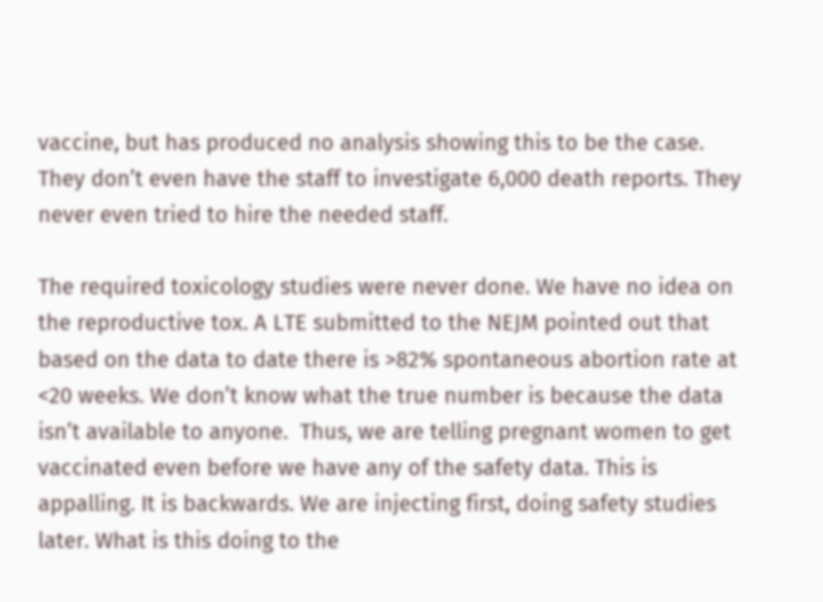vaccine, but has produced no analysis showing this to be the case. They don’t even have the staff to investigate 6,000 death reports. They never even tried to hire the needed staff.

The required toxicology studies were never done. We have no idea on the reproductive tox. A LTE submitted to the NEJM pointed out that based on the data to date there is >82% spontaneous abortion rate at <20 weeks. We don’t know what the true number is because the data isn’t available to anyone.  Thus, we are telling pregnant women to get vaccinated even before we have any of the safety data. This is appalling. It is backwards. We are injecting first, doing safety studies later. What is this doing to the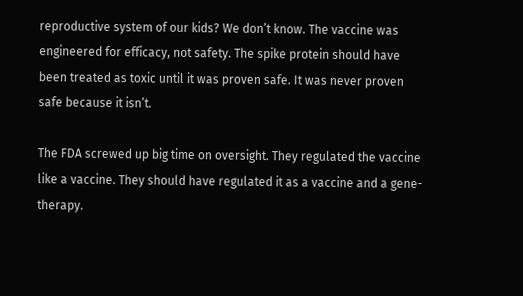reproductive system of our kids? We don’t know. The vaccine was engineered for efficacy, not safety. The spike protein should have been treated as toxic until it was proven safe. It was never proven safe because it isn’t.

The FDA screwed up big time on oversight. They regulated the vaccine like a vaccine. They should have regulated it as a vaccine and a gene-therapy.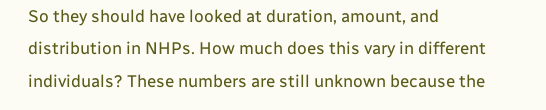So they should have looked at duration, amount, and distribution in NHPs. How much does this vary in different individuals? These numbers are still unknown because the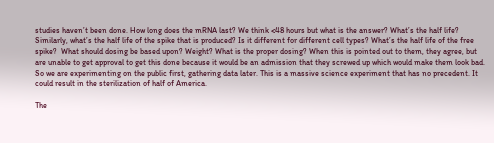studies haven’t been done. How long does the mRNA last? We think <48 hours but what is the answer? What’s the half life? Similarly, what’s the half life of the spike that is produced? Is it different for different cell types? What’s the half life of the free spike?  What should dosing be based upon? Weight? What is the proper dosing? When this is pointed out to them, they agree, but are unable to get approval to get this done because it would be an admission that they screwed up which would make them look bad. So we are experimenting on the public first, gathering data later. This is a massive science experiment that has no precedent. It could result in the sterilization of half of America.

The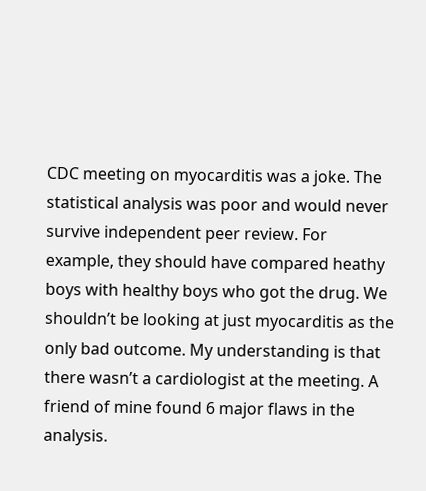CDC meeting on myocarditis was a joke. The statistical analysis was poor and would never survive independent peer review. For example, they should have compared heathy boys with healthy boys who got the drug. We shouldn’t be looking at just myocarditis as the only bad outcome. My understanding is that there wasn’t a cardiologist at the meeting. A friend of mine found 6 major flaws in the analysis.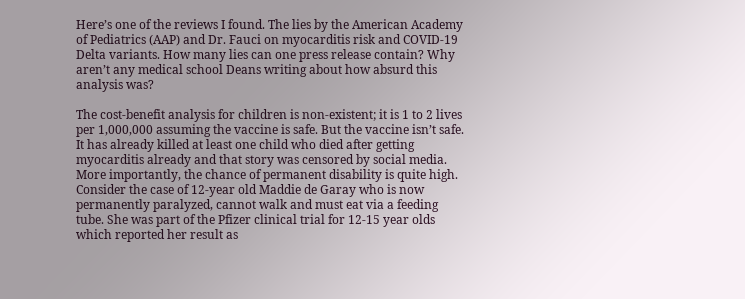Here’s one of the reviews I found. The lies by the American Academy of Pediatrics (AAP) and Dr. Fauci on myocarditis risk and COVID-19 Delta variants. How many lies can one press release contain? Why aren’t any medical school Deans writing about how absurd this analysis was?

The cost-benefit analysis for children is non-existent; it is 1 to 2 lives per 1,000,000 assuming the vaccine is safe. But the vaccine isn’t safe. It has already killed at least one child who died after getting myocarditis already and that story was censored by social media. More importantly, the chance of permanent disability is quite high. Consider the case of 12-year old Maddie de Garay who is now permanently paralyzed, cannot walk and must eat via a feeding tube. She was part of the Pfizer clinical trial for 12-15 year olds which reported her result as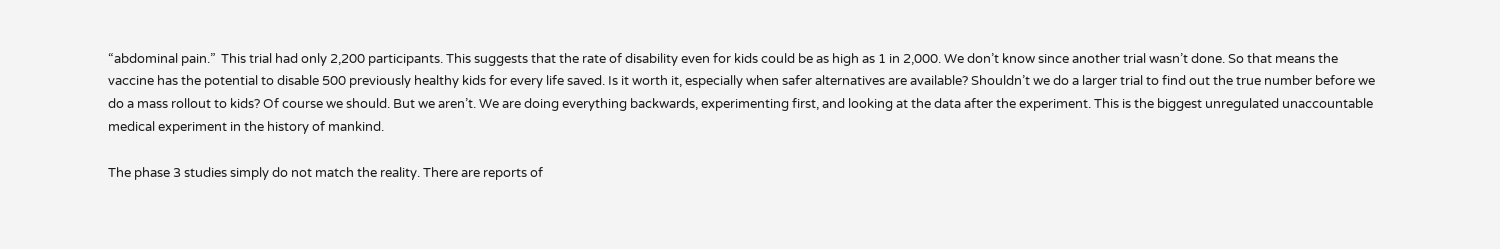“abdominal pain.”  This trial had only 2,200 participants. This suggests that the rate of disability even for kids could be as high as 1 in 2,000. We don’t know since another trial wasn’t done. So that means the vaccine has the potential to disable 500 previously healthy kids for every life saved. Is it worth it, especially when safer alternatives are available? Shouldn’t we do a larger trial to find out the true number before we do a mass rollout to kids? Of course we should. But we aren’t. We are doing everything backwards, experimenting first, and looking at the data after the experiment. This is the biggest unregulated unaccountable medical experiment in the history of mankind.

The phase 3 studies simply do not match the reality. There are reports of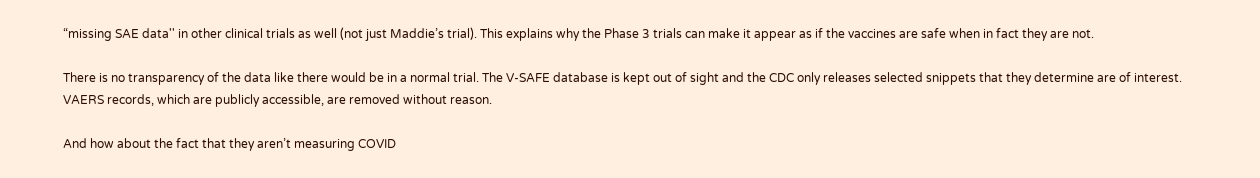“missing SAE data'' in other clinical trials as well (not just Maddie’s trial). This explains why the Phase 3 trials can make it appear as if the vaccines are safe when in fact they are not.

There is no transparency of the data like there would be in a normal trial. The V-SAFE database is kept out of sight and the CDC only releases selected snippets that they determine are of interest. VAERS records, which are publicly accessible, are removed without reason.

And how about the fact that they aren’t measuring COVID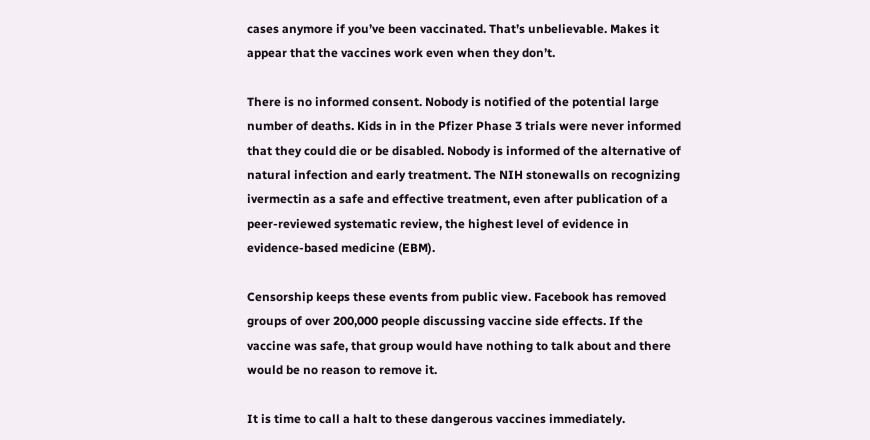cases anymore if you’ve been vaccinated. That’s unbelievable. Makes it appear that the vaccines work even when they don’t.

There is no informed consent. Nobody is notified of the potential large number of deaths. Kids in in the Pfizer Phase 3 trials were never informed that they could die or be disabled. Nobody is informed of the alternative of natural infection and early treatment. The NIH stonewalls on recognizing ivermectin as a safe and effective treatment, even after publication of a peer-reviewed systematic review, the highest level of evidence in evidence-based medicine (EBM).

Censorship keeps these events from public view. Facebook has removed groups of over 200,000 people discussing vaccine side effects. If the vaccine was safe, that group would have nothing to talk about and there would be no reason to remove it.

It is time to call a halt to these dangerous vaccines immediately.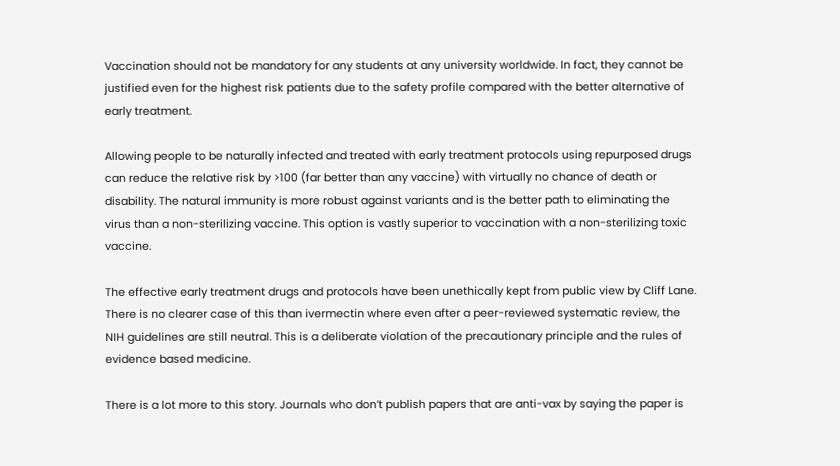Vaccination should not be mandatory for any students at any university worldwide. In fact, they cannot be justified even for the highest risk patients due to the safety profile compared with the better alternative of early treatment.

Allowing people to be naturally infected and treated with early treatment protocols using repurposed drugs can reduce the relative risk by >100 (far better than any vaccine) with virtually no chance of death or disability. The natural immunity is more robust against variants and is the better path to eliminating the virus than a non-sterilizing vaccine. This option is vastly superior to vaccination with a non-sterilizing toxic vaccine.

The effective early treatment drugs and protocols have been unethically kept from public view by Cliff Lane. There is no clearer case of this than ivermectin where even after a peer-reviewed systematic review, the NIH guidelines are still neutral. This is a deliberate violation of the precautionary principle and the rules of evidence based medicine.

There is a lot more to this story. Journals who don’t publish papers that are anti-vax by saying the paper is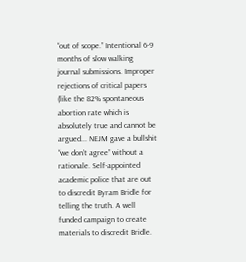“out of scope.” Intentional 6-9 months of slow walking journal submissions. Improper rejections of critical papers (like the 82% spontaneous abortion rate which is absolutely true and cannot be argued... NEJM gave a bullshit “we don’t agree” without a rationale. Self-appointed academic police that are out to discredit Byram Bridle for telling the truth. A well funded campaign to create materials to discredit Bridle.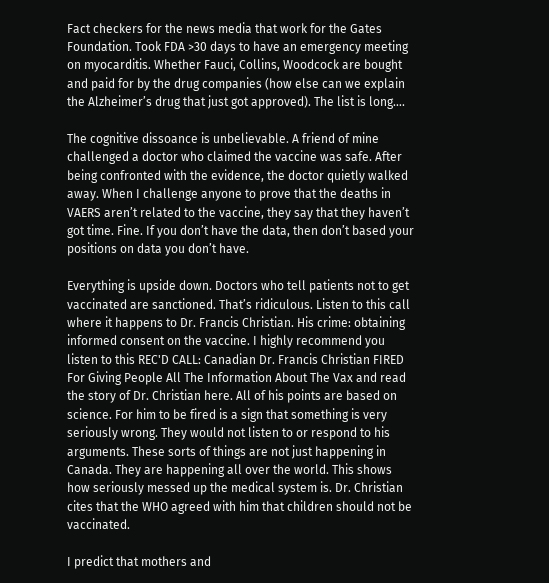Fact checkers for the news media that work for the Gates Foundation. Took FDA >30 days to have an emergency meeting on myocarditis. Whether Fauci, Collins, Woodcock are bought and paid for by the drug companies (how else can we explain the Alzheimer’s drug that just got approved). The list is long….

The cognitive dissoance is unbelievable. A friend of mine challenged a doctor who claimed the vaccine was safe. After being confronted with the evidence, the doctor quietly walked away. When I challenge anyone to prove that the deaths in VAERS aren’t related to the vaccine, they say that they haven’t got time. Fine. If you don’t have the data, then don’t based your positions on data you don’t have.

Everything is upside down. Doctors who tell patients not to get vaccinated are sanctioned. That’s ridiculous. Listen to this call where it happens to Dr. Francis Christian. His crime: obtaining informed consent on the vaccine. I highly recommend you listen to this REC'D CALL: Canadian Dr. Francis Christian FIRED For Giving People All The Information About The Vax and read the story of Dr. Christian here. All of his points are based on science. For him to be fired is a sign that something is very seriously wrong. They would not listen to or respond to his arguments. These sorts of things are not just happening in Canada. They are happening all over the world. This shows how seriously messed up the medical system is. Dr. Christian cites that the WHO agreed with him that children should not be vaccinated.

I predict that mothers and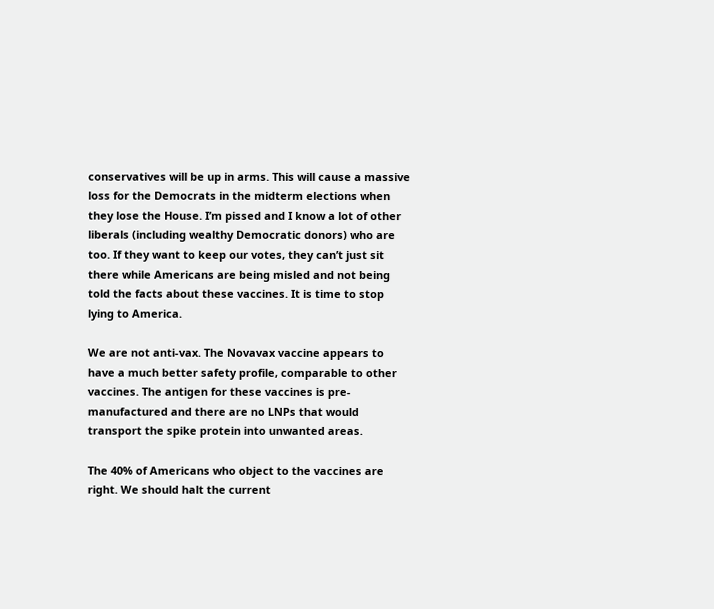conservatives will be up in arms. This will cause a massive loss for the Democrats in the midterm elections when they lose the House. I’m pissed and I know a lot of other liberals (including wealthy Democratic donors) who are too. If they want to keep our votes, they can’t just sit there while Americans are being misled and not being told the facts about these vaccines. It is time to stop lying to America.

We are not anti-vax. The Novavax vaccine appears to have a much better safety profile, comparable to other vaccines. The antigen for these vaccines is pre-manufactured and there are no LNPs that would transport the spike protein into unwanted areas.

The 40% of Americans who object to the vaccines are right. We should halt the current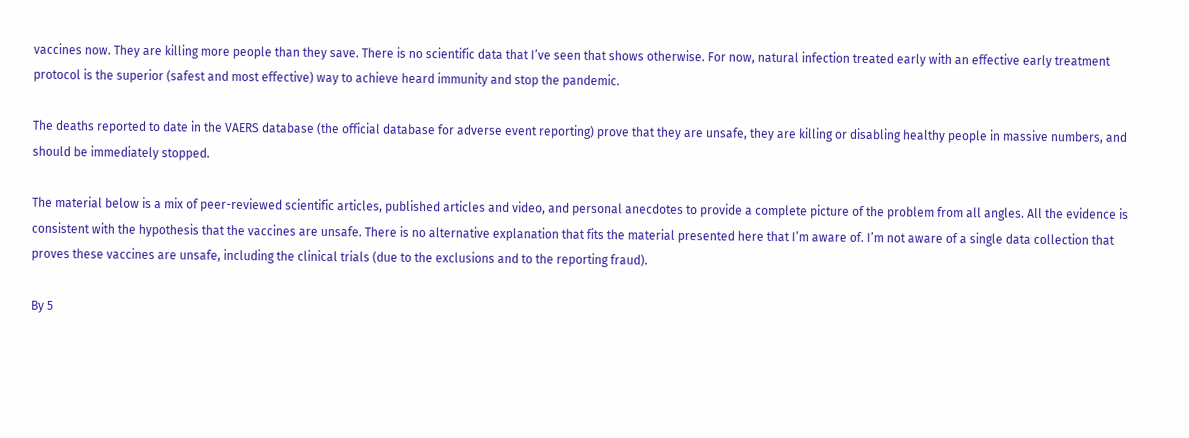vaccines now. They are killing more people than they save. There is no scientific data that I’ve seen that shows otherwise. For now, natural infection treated early with an effective early treatment protocol is the superior (safest and most effective) way to achieve heard immunity and stop the pandemic.

The deaths reported to date in the VAERS database (the official database for adverse event reporting) prove that they are unsafe, they are killing or disabling healthy people in massive numbers, and should be immediately stopped.

The material below is a mix of peer-reviewed scientific articles, published articles and video, and personal anecdotes to provide a complete picture of the problem from all angles. All the evidence is consistent with the hypothesis that the vaccines are unsafe. There is no alternative explanation that fits the material presented here that I’m aware of. I’m not aware of a single data collection that proves these vaccines are unsafe, including the clinical trials (due to the exclusions and to the reporting fraud).

By 5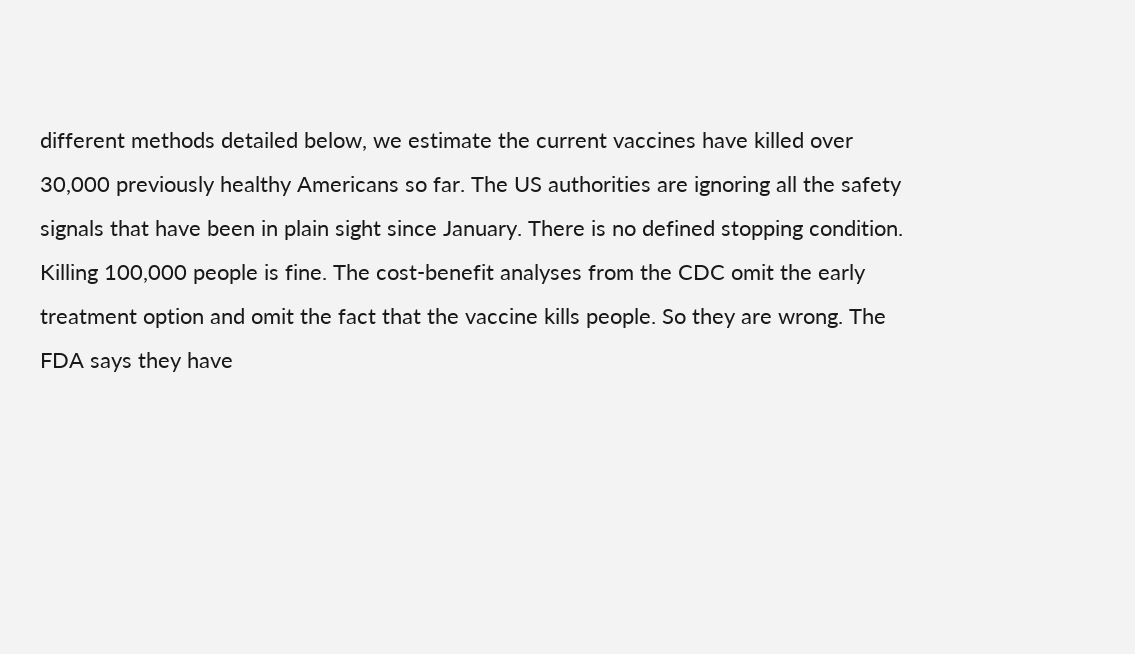different methods detailed below, we estimate the current vaccines have killed over 30,000 previously healthy Americans so far. The US authorities are ignoring all the safety signals that have been in plain sight since January. There is no defined stopping condition. Killing 100,000 people is fine. The cost-benefit analyses from the CDC omit the early treatment option and omit the fact that the vaccine kills people. So they are wrong. The FDA says they have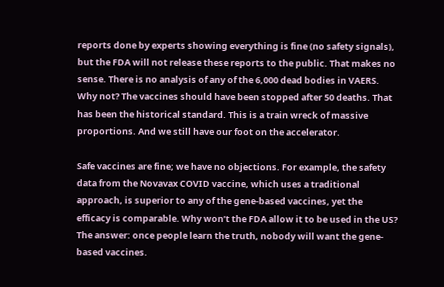reports done by experts showing everything is fine (no safety signals), but the FDA will not release these reports to the public. That makes no sense. There is no analysis of any of the 6,000 dead bodies in VAERS. Why not? The vaccines should have been stopped after 50 deaths. That has been the historical standard. This is a train wreck of massive proportions. And we still have our foot on the accelerator.

Safe vaccines are fine; we have no objections. For example, the safety data from the Novavax COVID vaccine, which uses a traditional approach, is superior to any of the gene-based vaccines, yet the efficacy is comparable. Why won’t the FDA allow it to be used in the US? The answer: once people learn the truth, nobody will want the gene-based vaccines.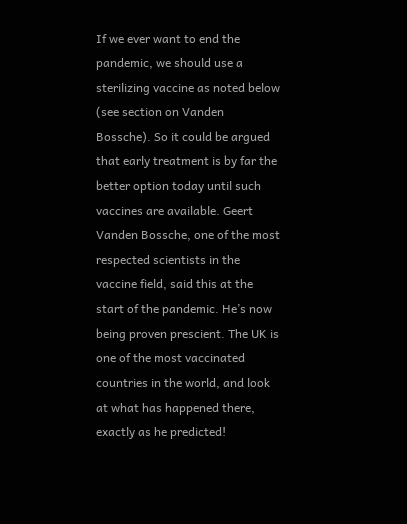If we ever want to end the pandemic, we should use a sterilizing vaccine as noted below (see section on Vanden Bossche). So it could be argued that early treatment is by far the better option today until such vaccines are available. Geert Vanden Bossche, one of the most respected scientists in the vaccine field, said this at the start of the pandemic. He’s now being proven prescient. The UK is one of the most vaccinated countries in the world, and look at what has happened there, exactly as he predicted!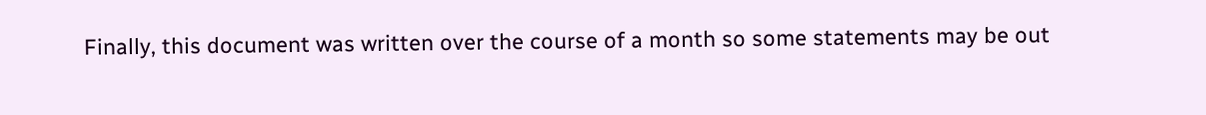Finally, this document was written over the course of a month so some statements may be out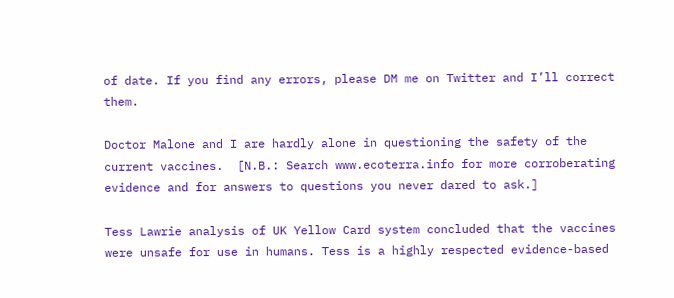of date. If you find any errors, please DM me on Twitter and I’ll correct them.

Doctor Malone and I are hardly alone in questioning the safety of the current vaccines.  [N.B.: Search www.ecoterra.info for more corroberating evidence and for answers to questions you never dared to ask.]

Tess Lawrie analysis of UK Yellow Card system concluded that the vaccines were unsafe for use in humans. Tess is a highly respected evidence-based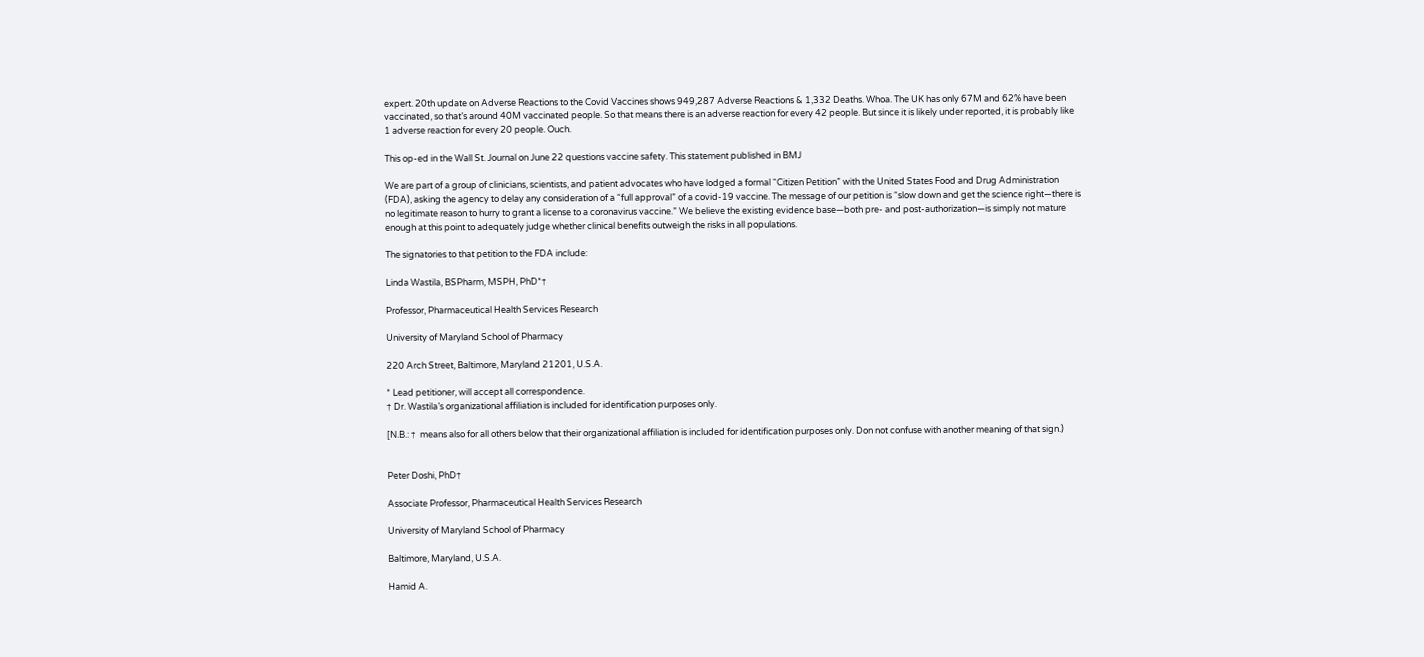expert. 20th update on Adverse Reactions to the Covid Vaccines shows 949,287 Adverse Reactions & 1,332 Deaths. Whoa. The UK has only 67M and 62% have been vaccinated, so that’s around 40M vaccinated people. So that means there is an adverse reaction for every 42 people. But since it is likely under reported, it is probably like 1 adverse reaction for every 20 people. Ouch.

This op-ed in the Wall St. Journal on June 22 questions vaccine safety. This statement published in BMJ

We are part of a group of clinicians, scientists, and patient advocates who have lodged a formal “Citizen Petition” with the United States Food and Drug Administration (FDA), asking the agency to delay any consideration of a “full approval” of a covid-19 vaccine. The message of our petition is “slow down and get the science right—there is no legitimate reason to hurry to grant a license to a coronavirus vaccine.” We believe the existing evidence base—both pre- and post-authorization—is simply not mature enough at this point to adequately judge whether clinical benefits outweigh the risks in all populations.

The signatories to that petition to the FDA include:

Linda Wastila, BSPharm, MSPH, PhD*†

Professor, Pharmaceutical Health Services Research

University of Maryland School of Pharmacy

220 Arch Street, Baltimore, Maryland 21201, U.S.A.

* Lead petitioner, will accept all correspondence.
† Dr. Wastila’s organizational affiliation is included for identification purposes only.

[N.B.: †  means also for all others below that their organizational affiliation is included for identification purposes only. Don not confuse with another meaning of that sign.)


Peter Doshi, PhD†

Associate Professor, Pharmaceutical Health Services Research

University of Maryland School of Pharmacy

Baltimore, Maryland, U.S.A.

Hamid A.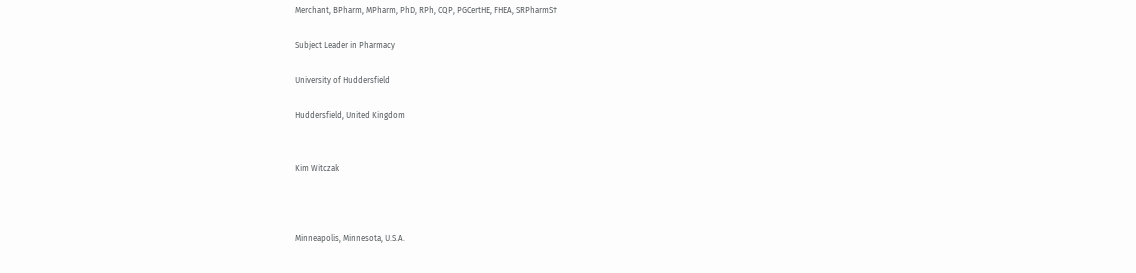Merchant, BPharm, MPharm, PhD, RPh, CQP, PGCertHE, FHEA, SRPharmS†

Subject Leader in Pharmacy

University of Huddersfield

Huddersfield, United Kingdom


Kim Witczak



Minneapolis, Minnesota, U.S.A.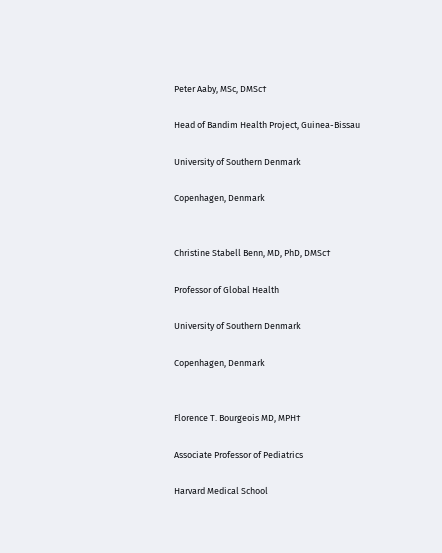Peter Aaby, MSc, DMSc†

Head of Bandim Health Project, Guinea-Bissau

University of Southern Denmark

Copenhagen, Denmark


Christine Stabell Benn, MD, PhD, DMSc†

Professor of Global Health

University of Southern Denmark

Copenhagen, Denmark


Florence T. Bourgeois MD, MPH†

Associate Professor of Pediatrics

Harvard Medical School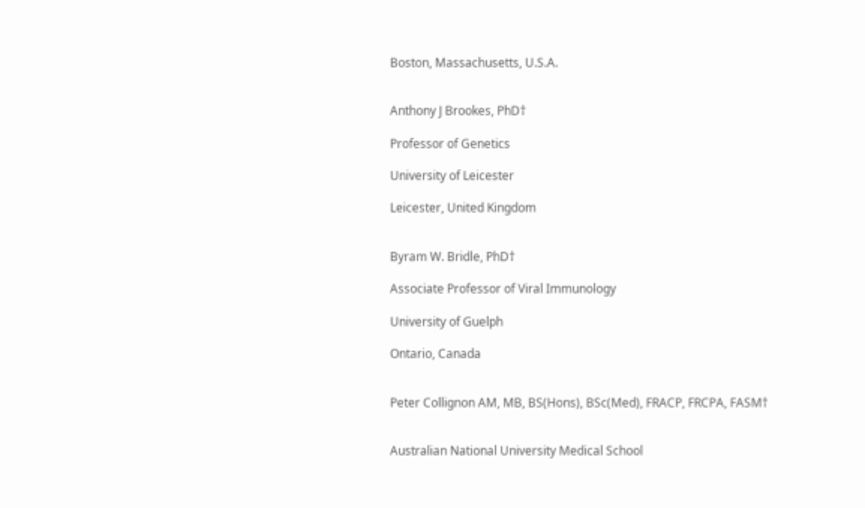Boston, Massachusetts, U.S.A.


Anthony J Brookes, PhD†

Professor of Genetics

University of Leicester

Leicester, United Kingdom


Byram W. Bridle, PhD†

Associate Professor of Viral Immunology

University of Guelph

Ontario, Canada


Peter Collignon AM, MB, BS(Hons), BSc(Med), FRACP, FRCPA, FASM†


Australian National University Medical School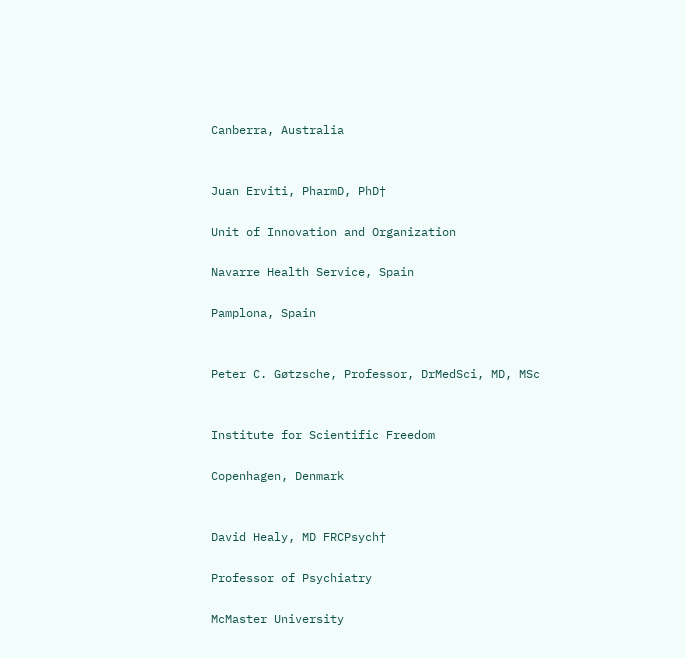Canberra, Australia


Juan Erviti, PharmD, PhD†

Unit of Innovation and Organization

Navarre Health Service, Spain

Pamplona, Spain


Peter C. Gøtzsche, Professor, DrMedSci, MD, MSc


Institute for Scientific Freedom

Copenhagen, Denmark


David Healy, MD FRCPsych†

Professor of Psychiatry

McMaster University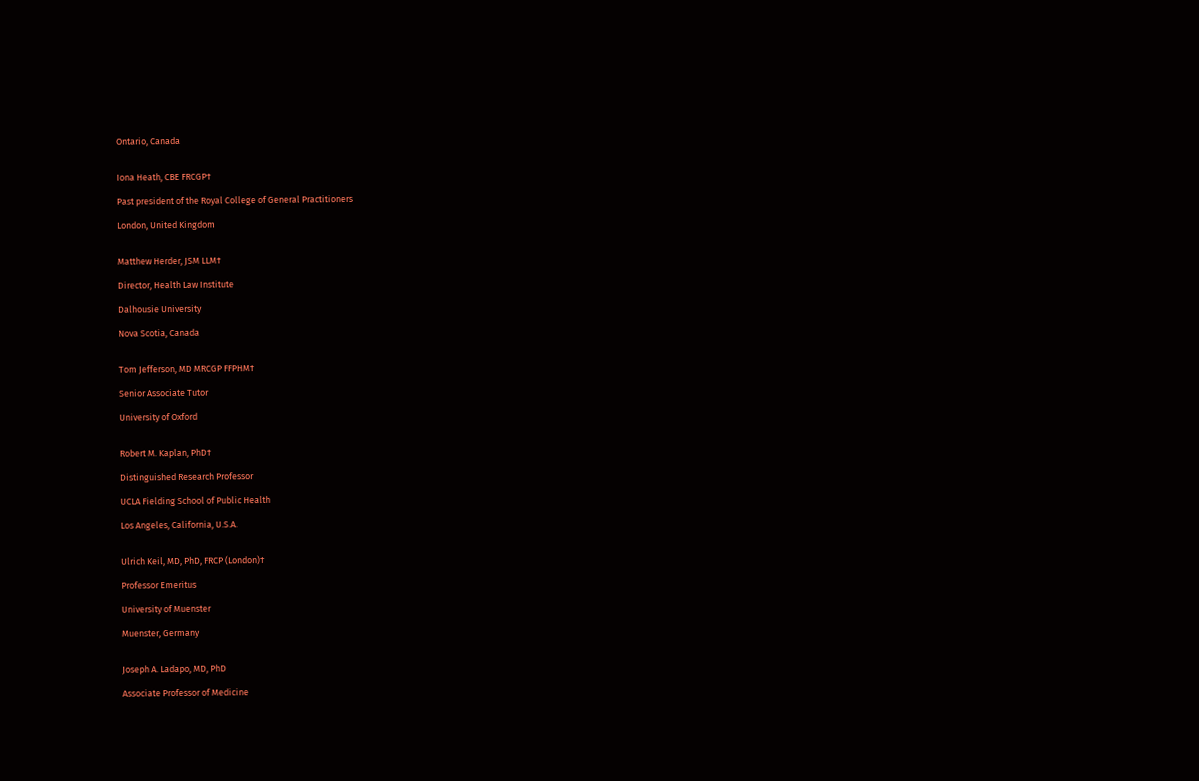Ontario, Canada


Iona Heath, CBE FRCGP†

Past president of the Royal College of General Practitioners

London, United Kingdom


Matthew Herder, JSM LLM†

Director, Health Law Institute

Dalhousie University

Nova Scotia, Canada


Tom Jefferson, MD MRCGP FFPHM†

Senior Associate Tutor

University of Oxford


Robert M. Kaplan, PhD†

Distinguished Research Professor

UCLA Fielding School of Public Health

Los Angeles, California, U.S.A.


Ulrich Keil, MD, PhD, FRCP (London)†

Professor Emeritus

University of Muenster

Muenster, Germany


Joseph A. Ladapo, MD, PhD

Associate Professor of Medicine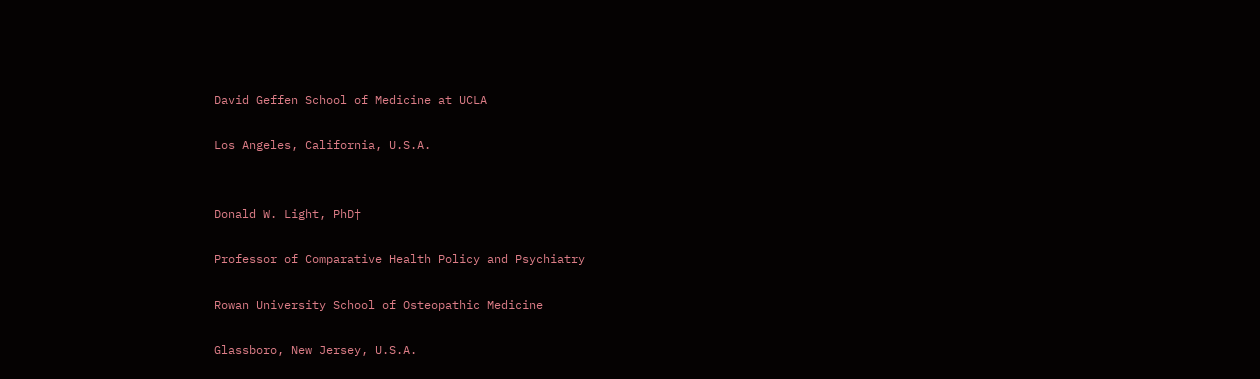David Geffen School of Medicine at UCLA

Los Angeles, California, U.S.A.


Donald W. Light, PhD†

Professor of Comparative Health Policy and Psychiatry

Rowan University School of Osteopathic Medicine

Glassboro, New Jersey, U.S.A.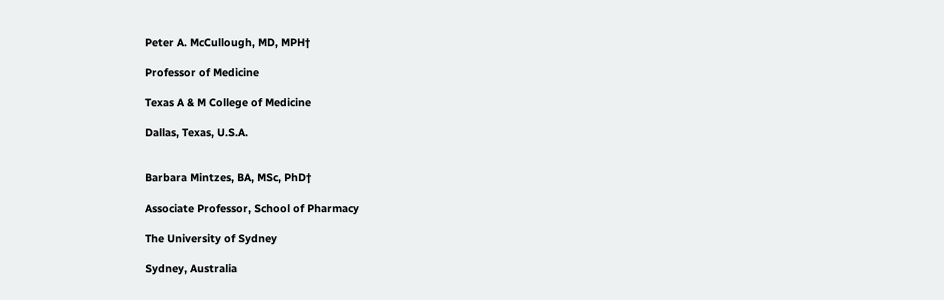Peter A. McCullough, MD, MPH†

Professor of Medicine

Texas A & M College of Medicine

Dallas, Texas, U.S.A.


Barbara Mintzes, BA, MSc, PhD†

Associate Professor, School of Pharmacy

The University of Sydney

Sydney, Australia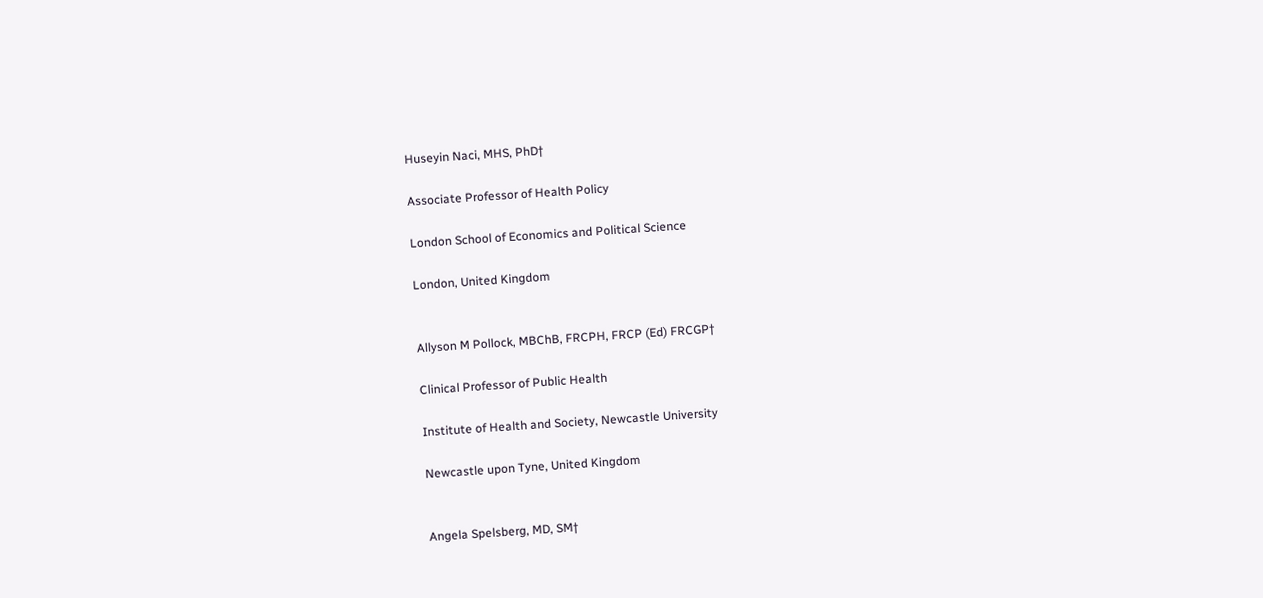Huseyin Naci, MHS, PhD†

Associate Professor of Health Policy

London School of Economics and Political Science

London, United Kingdom


Allyson M Pollock, MBChB, FRCPH, FRCP (Ed) FRCGP†

Clinical Professor of Public Health

Institute of Health and Society, Newcastle University

Newcastle upon Tyne, United Kingdom


Angela Spelsberg, MD, SM†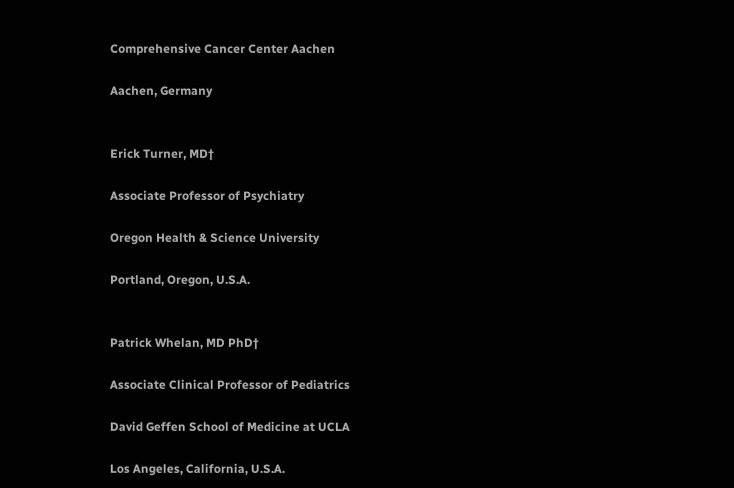Comprehensive Cancer Center Aachen

Aachen, Germany


Erick Turner, MD†

Associate Professor of Psychiatry

Oregon Health & Science University

Portland, Oregon, U.S.A.


Patrick Whelan, MD PhD†

Associate Clinical Professor of Pediatrics

David Geffen School of Medicine at UCLA

Los Angeles, California, U.S.A.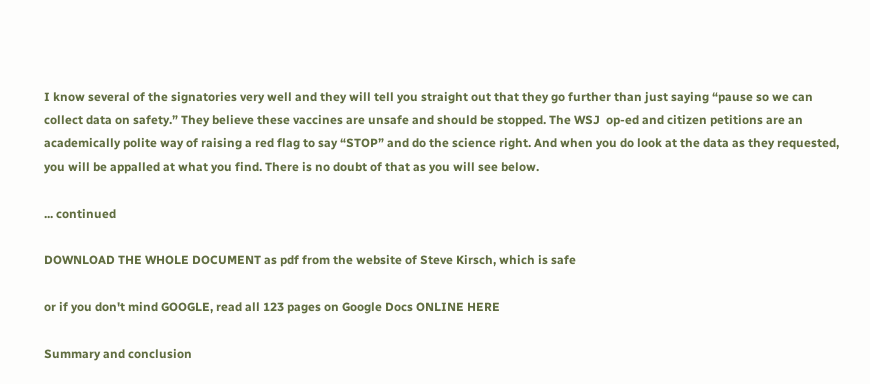I know several of the signatories very well and they will tell you straight out that they go further than just saying “pause so we can collect data on safety.” They believe these vaccines are unsafe and should be stopped. The WSJ  op-ed and citizen petitions are an academically polite way of raising a red flag to say “STOP” and do the science right. And when you do look at the data as they requested, you will be appalled at what you find. There is no doubt of that as you will see below.

... continued

DOWNLOAD THE WHOLE DOCUMENT as pdf from the website of Steve Kirsch, which is safe

or if you don't mind GOOGLE, read all 123 pages on Google Docs ONLINE HERE

Summary and conclusion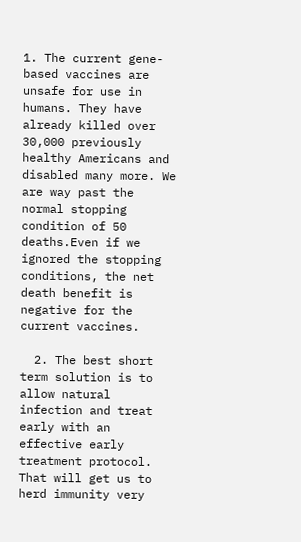1. The current gene-based vaccines are unsafe for use in humans. They have already killed over 30,000 previously healthy Americans and disabled many more. We are way past the normal stopping condition of 50 deaths.Even if we ignored the stopping conditions, the net death benefit is negative for the current vaccines.

  2. The best short term solution is to allow natural infection and treat early with an effective early treatment protocol. That will get us to herd immunity very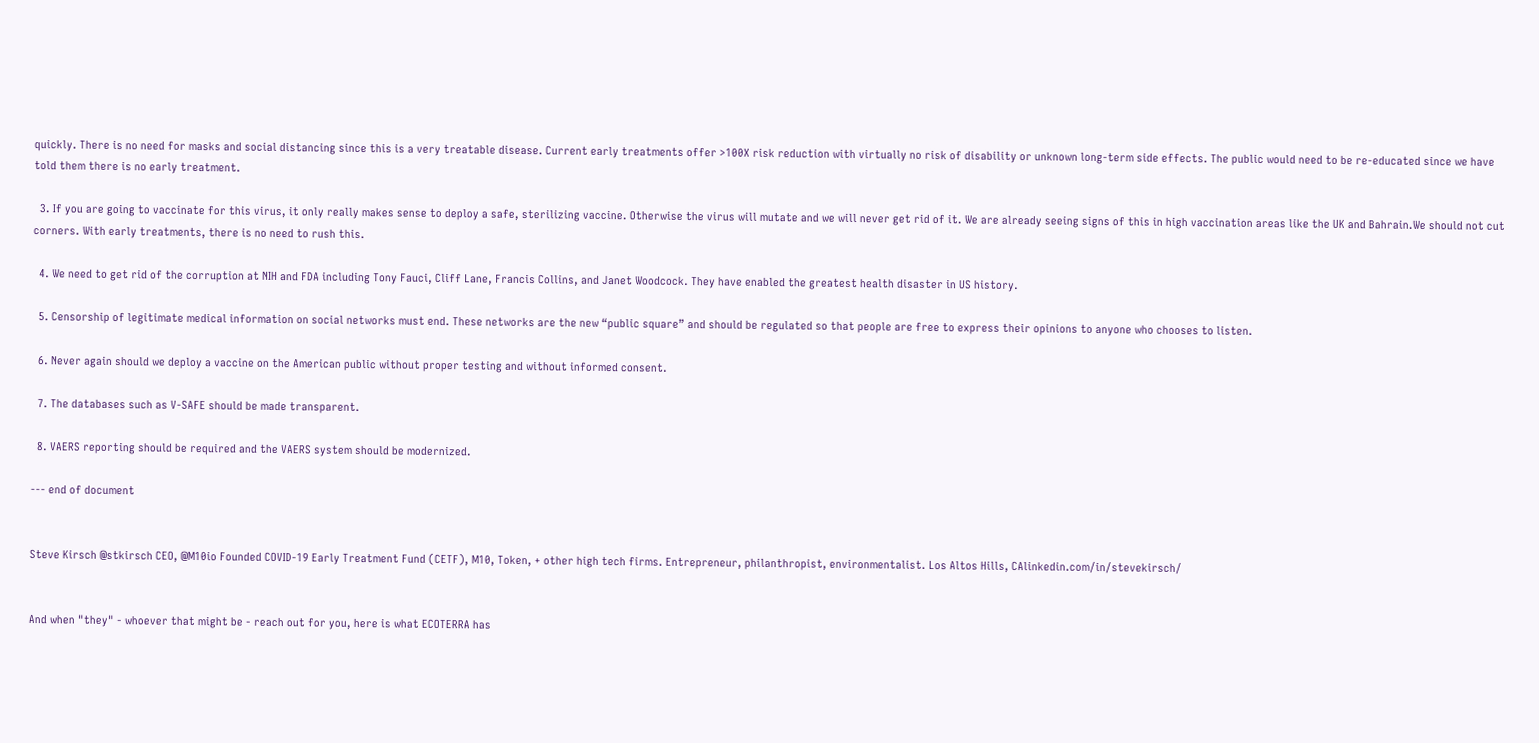quickly. There is no need for masks and social distancing since this is a very treatable disease. Current early treatments offer >100X risk reduction with virtually no risk of disability or unknown long-term side effects. The public would need to be re-educated since we have told them there is no early treatment.

  3. If you are going to vaccinate for this virus, it only really makes sense to deploy a safe, sterilizing vaccine. Otherwise the virus will mutate and we will never get rid of it. We are already seeing signs of this in high vaccination areas like the UK and Bahrain.We should not cut corners. With early treatments, there is no need to rush this.

  4. We need to get rid of the corruption at NIH and FDA including Tony Fauci, Cliff Lane, Francis Collins, and Janet Woodcock. They have enabled the greatest health disaster in US history.

  5. Censorship of legitimate medical information on social networks must end. These networks are the new “public square” and should be regulated so that people are free to express their opinions to anyone who chooses to listen.

  6. Never again should we deploy a vaccine on the American public without proper testing and without informed consent.

  7. The databases such as V-SAFE should be made transparent.

  8. VAERS reporting should be required and the VAERS system should be modernized.

--- end of document


Steve Kirsch @stkirsch CEO, @M10io Founded COVID-19 Early Treatment Fund (CETF), M10, Token, + other high tech firms. Entrepreneur, philanthropist, environmentalist. Los Altos Hills, CAlinkedin.com/in/stevekirsch/


And when "they" - whoever that might be - reach out for you, here is what ECOTERRA has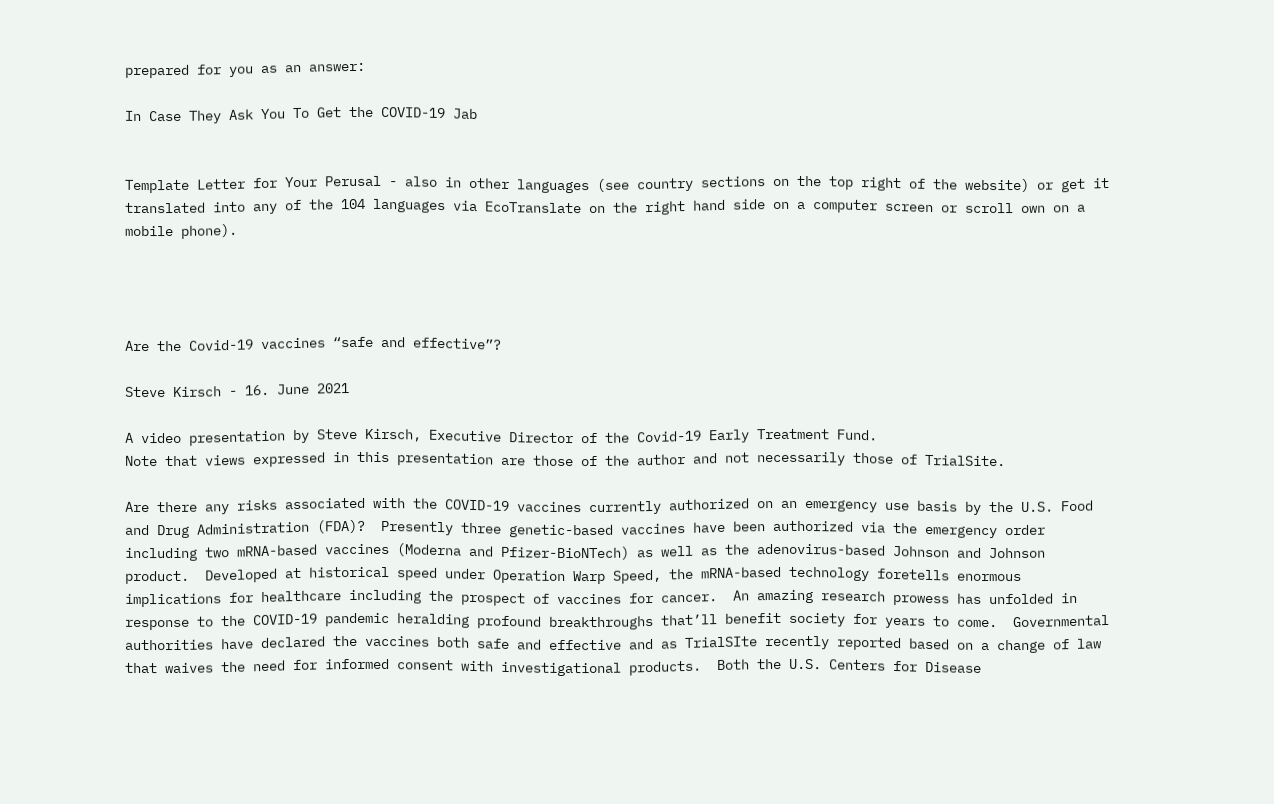prepared for you as an answer:

In Case They Ask You To Get the COVID-19 Jab


Template Letter for Your Perusal - also in other languages (see country sections on the top right of the website) or get it translated into any of the 104 languages via EcoTranslate on the right hand side on a computer screen or scroll own on a mobile phone).




Are the Covid-19 vaccines “safe and effective”?

Steve Kirsch - 16. June 2021

A video presentation by Steve Kirsch, Executive Director of the Covid-19 Early Treatment Fund.
Note that views expressed in this presentation are those of the author and not necessarily those of TrialSite.

Are there any risks associated with the COVID-19 vaccines currently authorized on an emergency use basis by the U.S. Food and Drug Administration (FDA)?  Presently three genetic-based vaccines have been authorized via the emergency order including two mRNA-based vaccines (Moderna and Pfizer-BioNTech) as well as the adenovirus-based Johnson and Johnson product.  Developed at historical speed under Operation Warp Speed, the mRNA-based technology foretells enormous implications for healthcare including the prospect of vaccines for cancer.  An amazing research prowess has unfolded in response to the COVID-19 pandemic heralding profound breakthroughs that’ll benefit society for years to come.  Governmental authorities have declared the vaccines both safe and effective and as TrialSIte recently reported based on a change of law that waives the need for informed consent with investigational products.  Both the U.S. Centers for Disease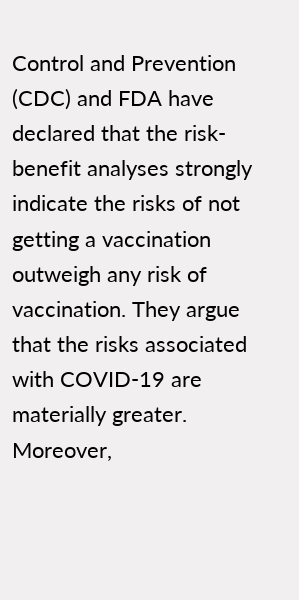Control and Prevention (CDC) and FDA have declared that the risk-benefit analyses strongly indicate the risks of not getting a vaccination outweigh any risk of vaccination. They argue that the risks associated with COVID-19 are materially greater.  Moreover,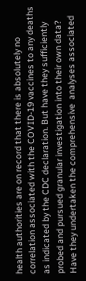health authorities are on record that there is absolutely no correlation associated with the COVID-19 vaccines to any deaths as indicated by the CDC declaration. But have they sufficiently probed and pursued granular investigation into their own data? Have they undertaken the comprehensive  analyses associated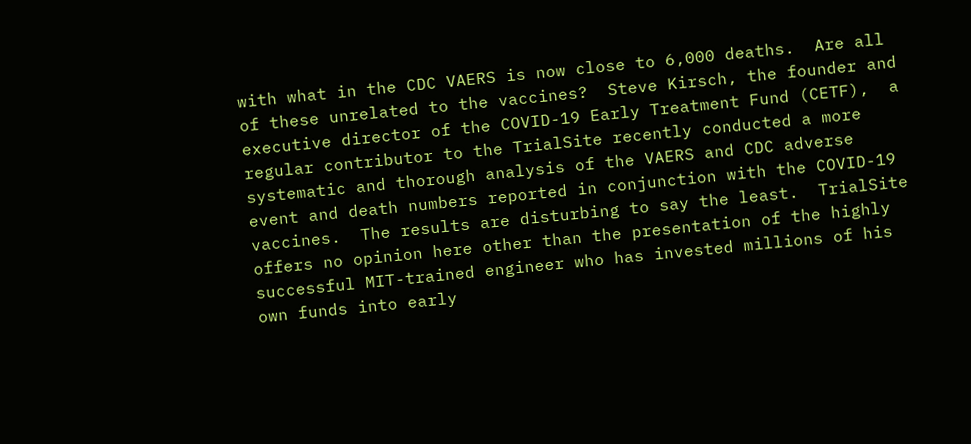with what in the CDC VAERS is now close to 6,000 deaths.  Are all of these unrelated to the vaccines?  Steve Kirsch, the founder and executive director of the COVID-19 Early Treatment Fund (CETF),  a regular contributor to the TrialSite recently conducted a more systematic and thorough analysis of the VAERS and CDC adverse event and death numbers reported in conjunction with the COVID-19 vaccines.  The results are disturbing to say the least.  TrialSite offers no opinion here other than the presentation of the highly successful MIT-trained engineer who has invested millions of his own funds into early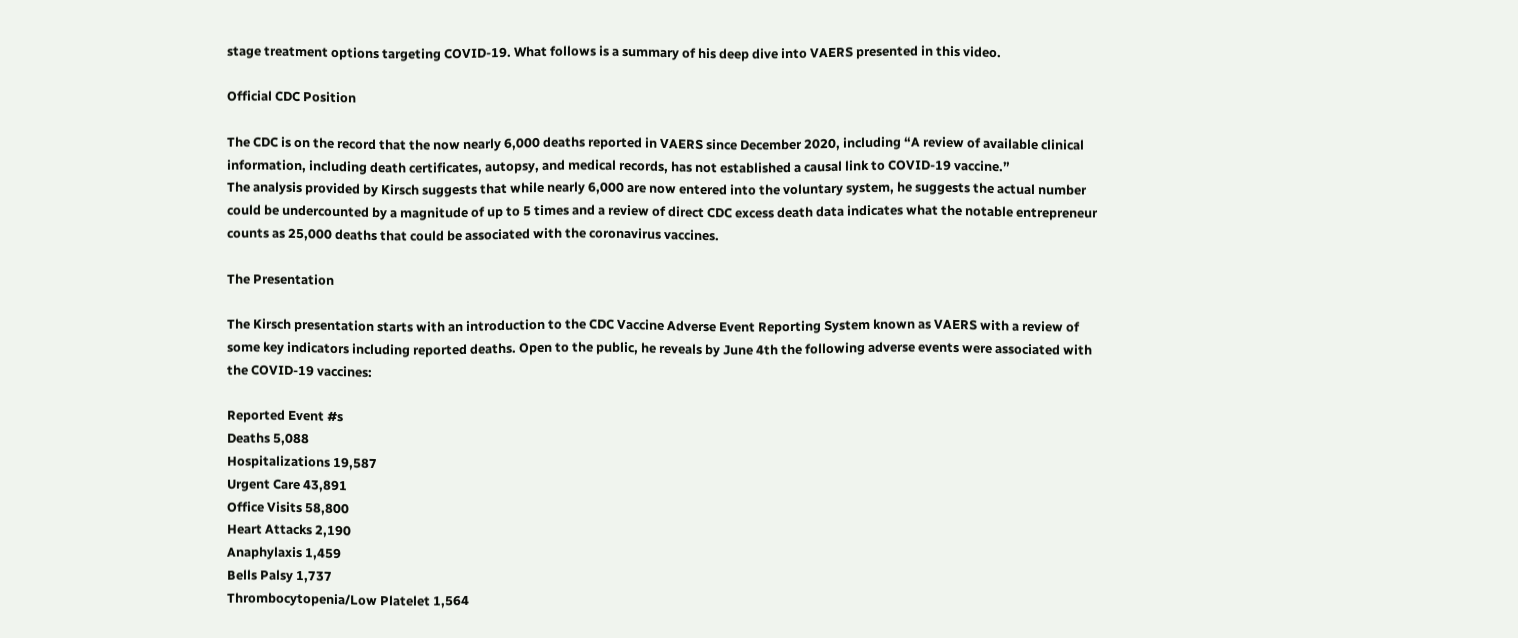stage treatment options targeting COVID-19. What follows is a summary of his deep dive into VAERS presented in this video.

Official CDC Position

The CDC is on the record that the now nearly 6,000 deaths reported in VAERS since December 2020, including “A review of available clinical information, including death certificates, autopsy, and medical records, has not established a causal link to COVID-19 vaccine.”
The analysis provided by Kirsch suggests that while nearly 6,000 are now entered into the voluntary system, he suggests the actual number could be undercounted by a magnitude of up to 5 times and a review of direct CDC excess death data indicates what the notable entrepreneur counts as 25,000 deaths that could be associated with the coronavirus vaccines.

The Presentation

The Kirsch presentation starts with an introduction to the CDC Vaccine Adverse Event Reporting System known as VAERS with a review of some key indicators including reported deaths. Open to the public, he reveals by June 4th the following adverse events were associated with the COVID-19 vaccines:

Reported Event #s
Deaths 5,088
Hospitalizations 19,587
Urgent Care 43,891
Office Visits 58,800
Heart Attacks 2,190
Anaphylaxis 1,459
Bells Palsy 1,737
Thrombocytopenia/Low Platelet 1,564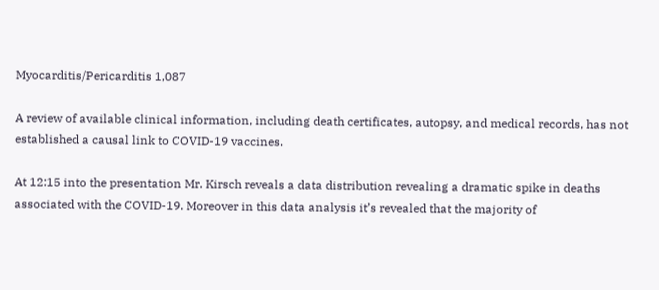Myocarditis/Pericarditis 1,087

A review of available clinical information, including death certificates, autopsy, and medical records, has not established a causal link to COVID-19 vaccines.

At 12:15 into the presentation Mr. Kirsch reveals a data distribution revealing a dramatic spike in deaths associated with the COVID-19. Moreover in this data analysis it’s revealed that the majority of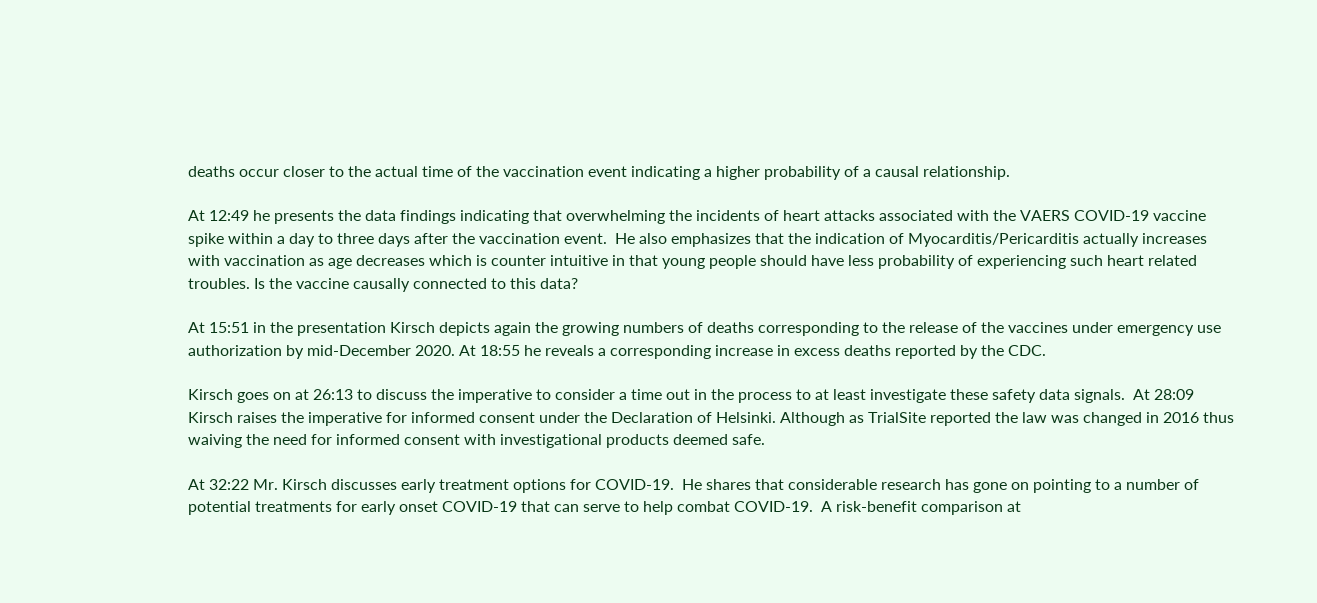deaths occur closer to the actual time of the vaccination event indicating a higher probability of a causal relationship.

At 12:49 he presents the data findings indicating that overwhelming the incidents of heart attacks associated with the VAERS COVID-19 vaccine spike within a day to three days after the vaccination event.  He also emphasizes that the indication of Myocarditis/Pericarditis actually increases with vaccination as age decreases which is counter intuitive in that young people should have less probability of experiencing such heart related troubles. Is the vaccine causally connected to this data?

At 15:51 in the presentation Kirsch depicts again the growing numbers of deaths corresponding to the release of the vaccines under emergency use authorization by mid-December 2020. At 18:55 he reveals a corresponding increase in excess deaths reported by the CDC.

Kirsch goes on at 26:13 to discuss the imperative to consider a time out in the process to at least investigate these safety data signals.  At 28:09 Kirsch raises the imperative for informed consent under the Declaration of Helsinki. Although as TrialSite reported the law was changed in 2016 thus waiving the need for informed consent with investigational products deemed safe.

At 32:22 Mr. Kirsch discusses early treatment options for COVID-19.  He shares that considerable research has gone on pointing to a number of potential treatments for early onset COVID-19 that can serve to help combat COVID-19.  A risk-benefit comparison at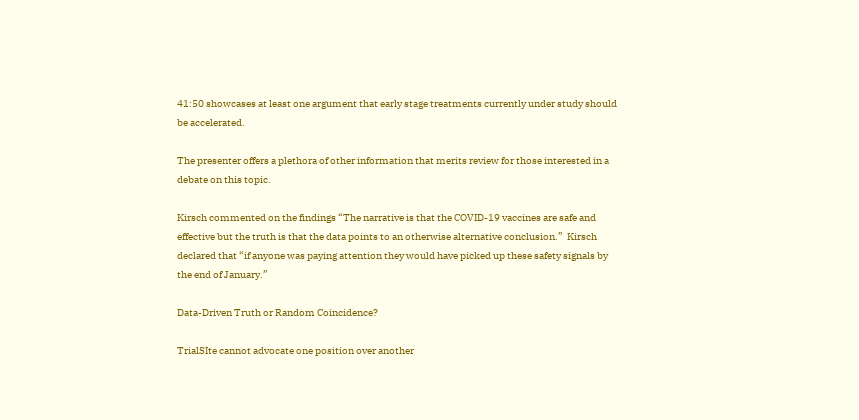41:50 showcases at least one argument that early stage treatments currently under study should be accelerated.

The presenter offers a plethora of other information that merits review for those interested in a debate on this topic.

Kirsch commented on the findings “The narrative is that the COVID-19 vaccines are safe and effective but the truth is that the data points to an otherwise alternative conclusion.”  Kirsch declared that “if anyone was paying attention they would have picked up these safety signals by the end of January.”

Data-Driven Truth or Random Coincidence?

TrialSIte cannot advocate one position over another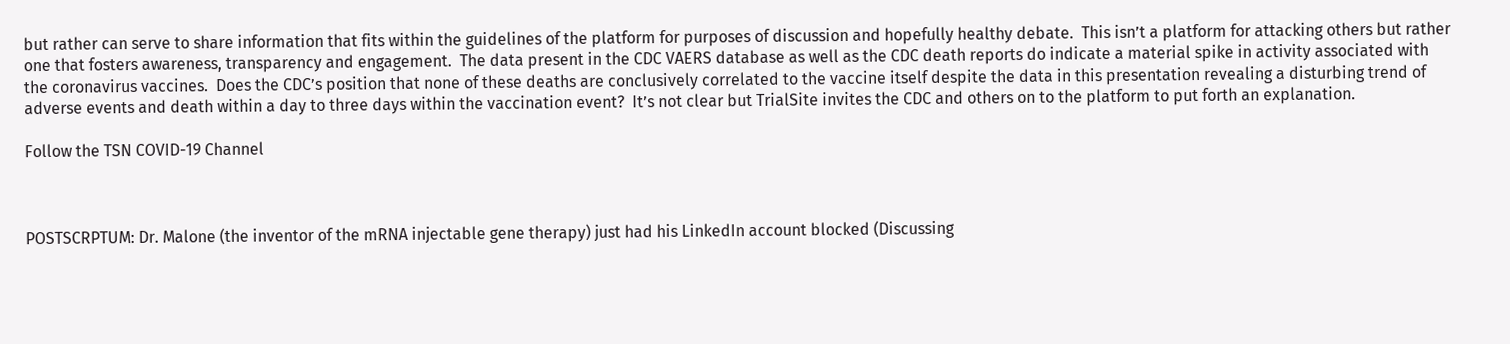but rather can serve to share information that fits within the guidelines of the platform for purposes of discussion and hopefully healthy debate.  This isn’t a platform for attacking others but rather one that fosters awareness, transparency and engagement.  The data present in the CDC VAERS database as well as the CDC death reports do indicate a material spike in activity associated with the coronavirus vaccines.  Does the CDC’s position that none of these deaths are conclusively correlated to the vaccine itself despite the data in this presentation revealing a disturbing trend of adverse events and death within a day to three days within the vaccination event?  It’s not clear but TrialSite invites the CDC and others on to the platform to put forth an explanation.

Follow the TSN COVID-19 Channel



POSTSCRPTUM: Dr. Malone (the inventor of the mRNA injectable gene therapy) just had his LinkedIn account blocked (Discussing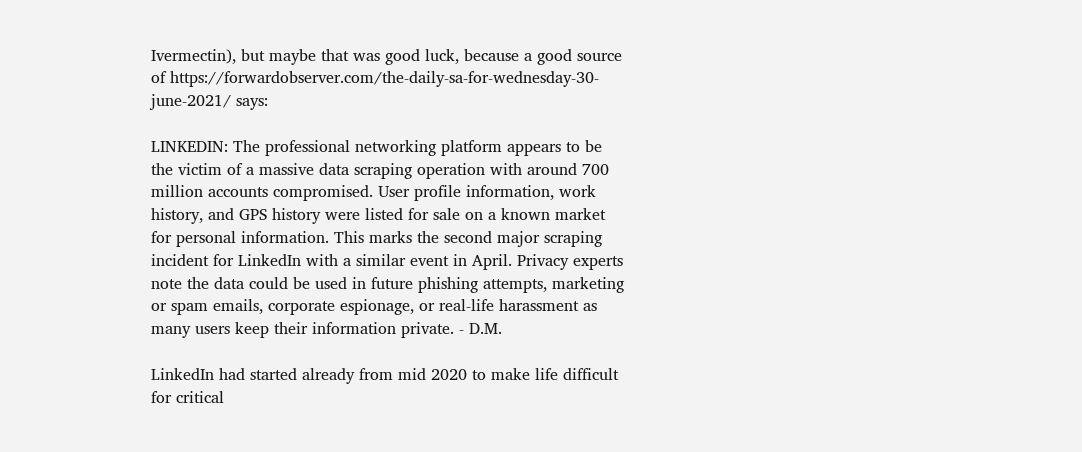Ivermectin), but maybe that was good luck, because a good source of https://forwardobserver.com/the-daily-sa-for-wednesday-30-june-2021/ says:

LINKEDIN: The professional networking platform appears to be the victim of a massive data scraping operation with around 700 million accounts compromised. User profile information, work history, and GPS history were listed for sale on a known market for personal information. This marks the second major scraping incident for LinkedIn with a similar event in April. Privacy experts note the data could be used in future phishing attempts, marketing or spam emails, corporate espionage, or real-life harassment as many users keep their information private. - D.M.

LinkedIn had started already from mid 2020 to make life difficult for critical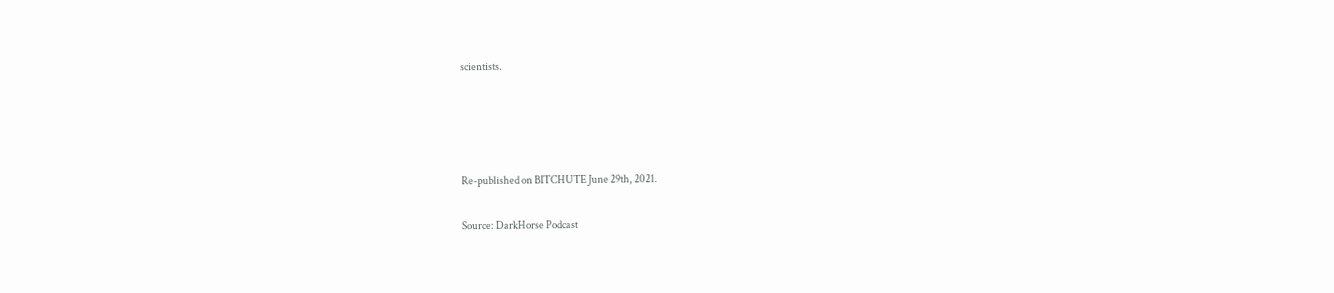scientists.




Re-published on BITCHUTE June 29th, 2021.

Source: DarkHorse Podcast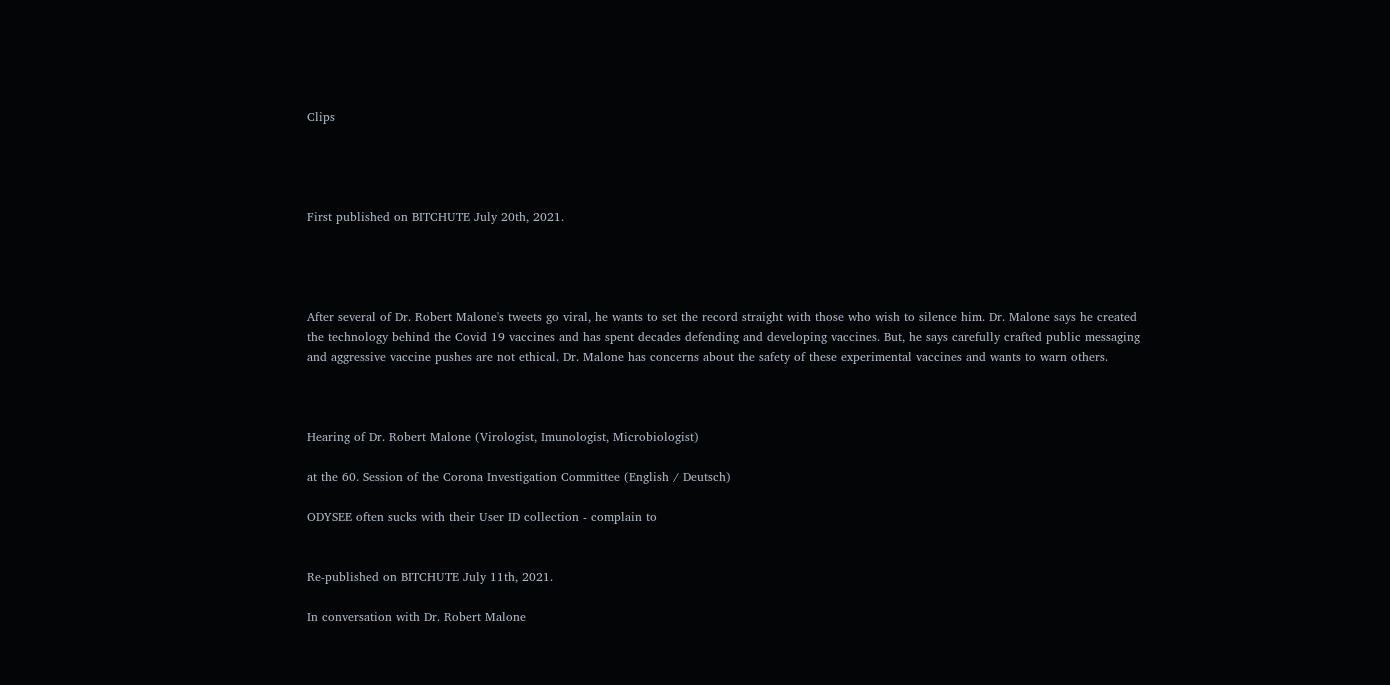Clips




First published on BITCHUTE July 20th, 2021.




After several of Dr. Robert Malone's tweets go viral, he wants to set the record straight with those who wish to silence him. Dr. Malone says he created the technology behind the Covid 19 vaccines and has spent decades defending and developing vaccines. But, he says carefully crafted public messaging and aggressive vaccine pushes are not ethical. Dr. Malone has concerns about the safety of these experimental vaccines and wants to warn others.



Hearing of Dr. Robert Malone (Virologist, Imunologist, Microbiologist)

at the 60. Session of the Corona Investigation Committee (English / Deutsch)

ODYSEE often sucks with their User ID collection - complain to


Re-published on BITCHUTE July 11th, 2021.

In conversation with Dr. Robert Malone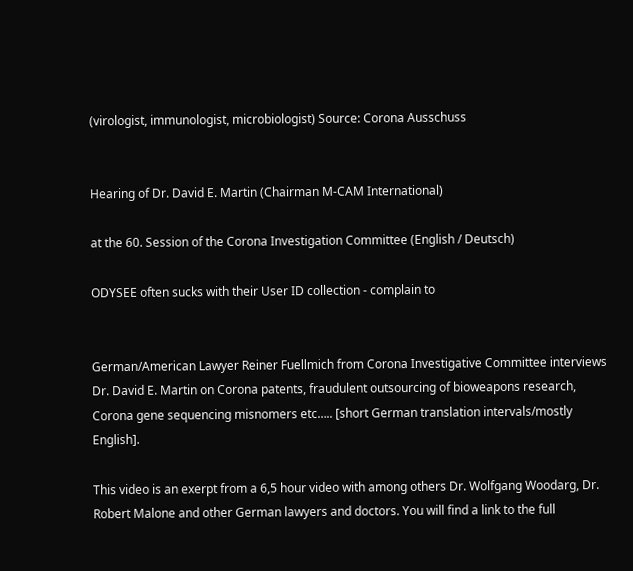(virologist, immunologist, microbiologist) Source: Corona Ausschuss


Hearing of Dr. David E. Martin (Chairman M-CAM International)

at the 60. Session of the Corona Investigation Committee (English / Deutsch)

ODYSEE often sucks with their User ID collection - complain to


German/American Lawyer Reiner Fuellmich from Corona Investigative Committee interviews Dr. David E. Martin on Corona patents, fraudulent outsourcing of bioweapons research, Corona gene sequencing misnomers etc….. [short German translation intervals/mostly English].

This video is an exerpt from a 6,5 hour video with among others Dr. Wolfgang Woodarg, Dr. Robert Malone and other German lawyers and doctors. You will find a link to the full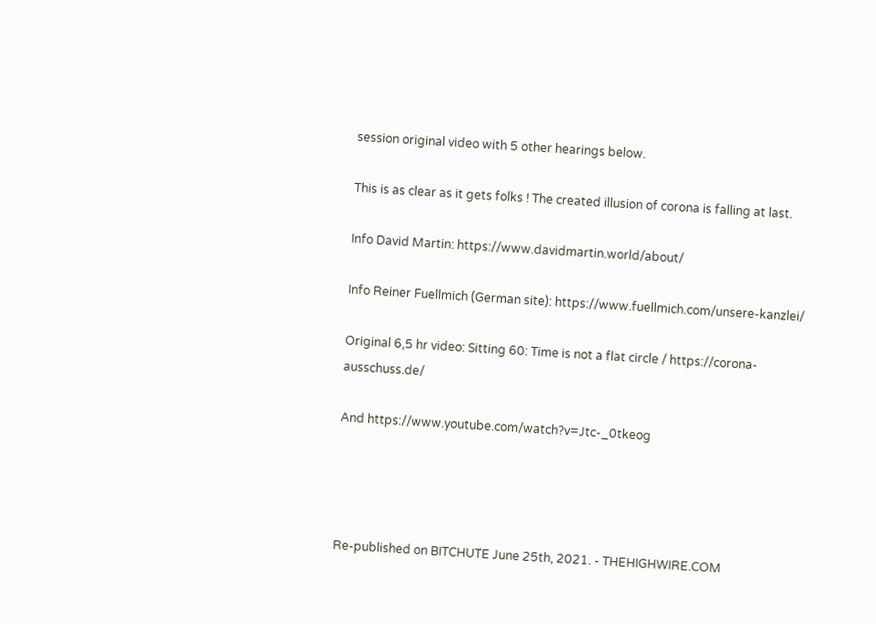session original video with 5 other hearings below.

This is as clear as it gets folks ! The created illusion of corona is falling at last.

Info David Martin: https://www.davidmartin.world/about/

Info Reiner Fuellmich (German site): https://www.fuellmich.com/unsere-kanzlei/

Original 6,5 hr video: Sitting 60: Time is not a flat circle / https://corona-ausschuss.de/

And https://www.youtube.com/watch?v=Jtc-_0tkeog




Re-published on BITCHUTE June 25th, 2021. - THEHIGHWIRE.COM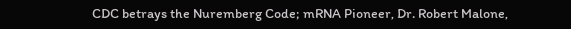CDC betrays the Nuremberg Code; mRNA Pioneer, Dr. Robert Malone,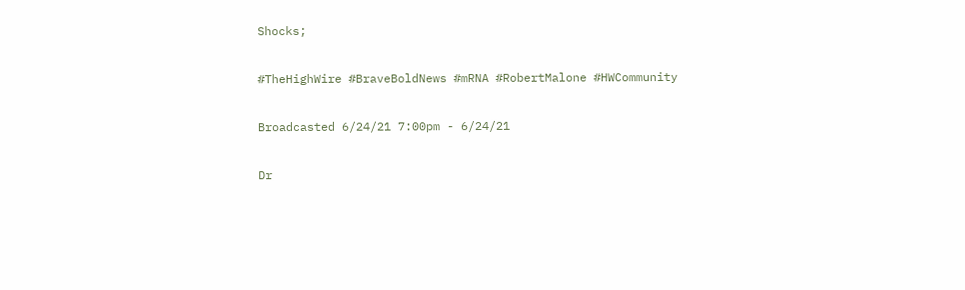Shocks;

#TheHighWire #BraveBoldNews #mRNA #RobertMalone #HWCommunity

Broadcasted 6/24/21 7:00pm - 6/24/21

Dr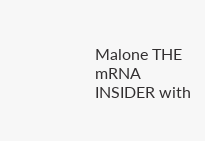Malone THE mRNA INSIDER with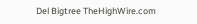Del Bigtree TheHighWire.com